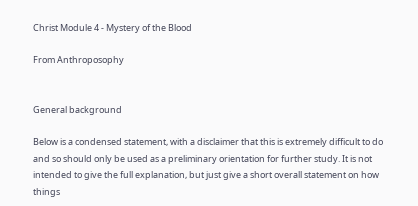Christ Module 4 - Mystery of the Blood

From Anthroposophy


General background

Below is a condensed statement, with a disclaimer that this is extremely difficult to do and so should only be used as a preliminary orientation for further study. It is not intended to give the full explanation, but just give a short overall statement on how things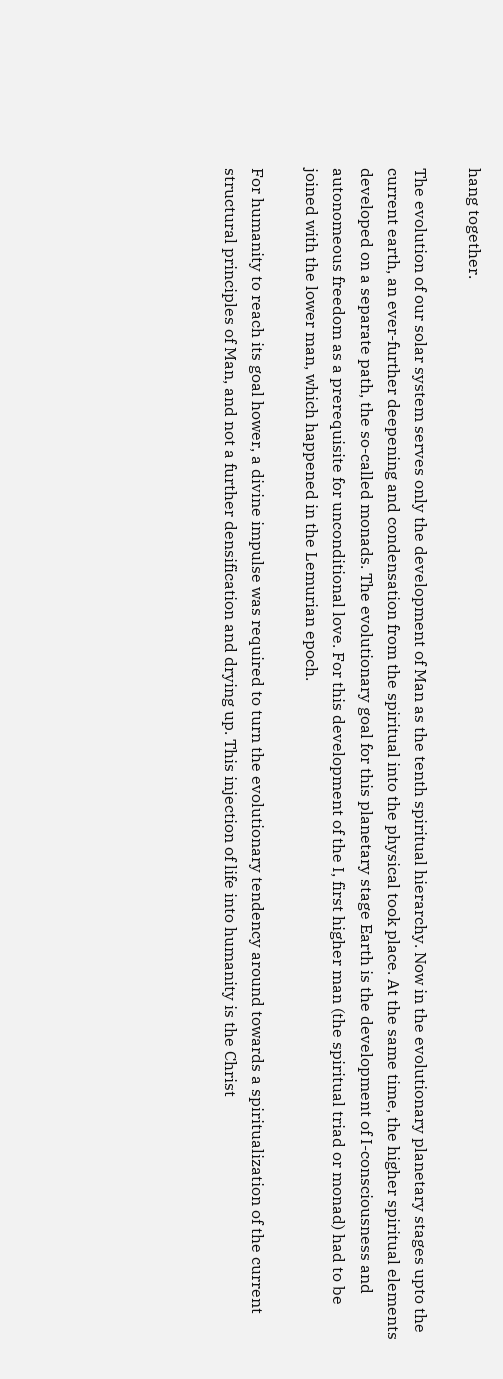hang together.

The evolution of our solar system serves only the development of Man as the tenth spiritual hierarchy. Now in the evolutionary planetary stages upto the current earth, an ever-further deepening and condensation from the spiritual into the physical took place. At the same time, the higher spiritual elements developed on a separate path, the so-called monads. The evolutionary goal for this planetary stage Earth is the development of I-consciousness and autonomeous freedom as a prerequisite for unconditional love. For this development of the I, first higher man (the spiritual triad or monad) had to be joined with the lower man, which happened in the Lemurian epoch.

For humanity to reach its goal hower, a divine impulse was required to turn the evolutionary tendency around towards a spiritualization of the current structural principles of Man, and not a further densification and drying up. This injection of life into humanity is the Christ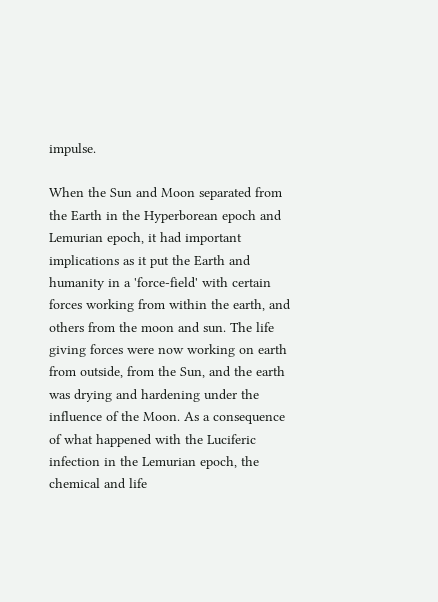impulse.

When the Sun and Moon separated from the Earth in the Hyperborean epoch and Lemurian epoch, it had important implications as it put the Earth and humanity in a 'force-field' with certain forces working from within the earth, and others from the moon and sun. The life giving forces were now working on earth from outside, from the Sun, and the earth was drying and hardening under the influence of the Moon. As a consequence of what happened with the Luciferic infection in the Lemurian epoch, the chemical and life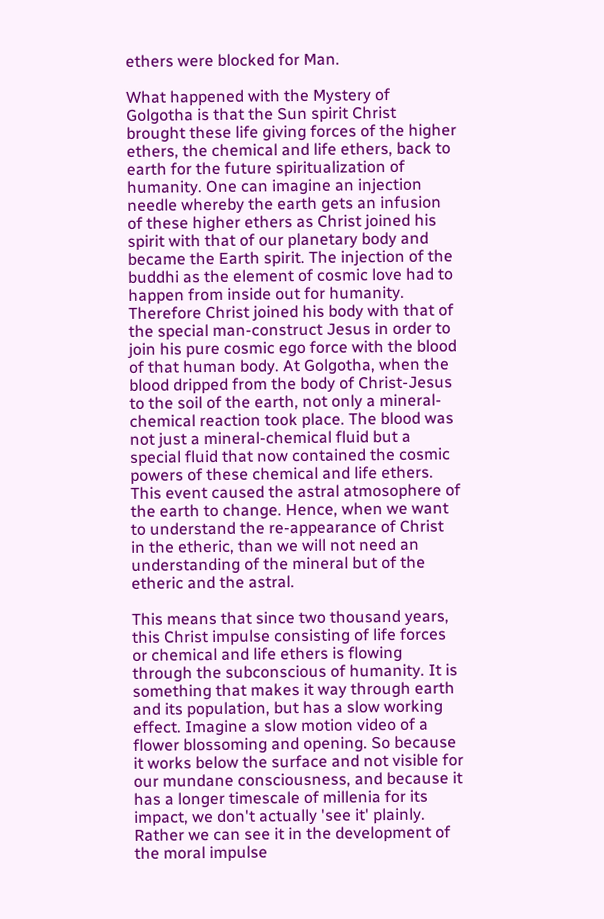ethers were blocked for Man.

What happened with the Mystery of Golgotha is that the Sun spirit Christ brought these life giving forces of the higher ethers, the chemical and life ethers, back to earth for the future spiritualization of humanity. One can imagine an injection needle whereby the earth gets an infusion of these higher ethers as Christ joined his spirit with that of our planetary body and became the Earth spirit. The injection of the buddhi as the element of cosmic love had to happen from inside out for humanity. Therefore Christ joined his body with that of the special man-construct Jesus in order to join his pure cosmic ego force with the blood of that human body. At Golgotha, when the blood dripped from the body of Christ-Jesus to the soil of the earth, not only a mineral-chemical reaction took place. The blood was not just a mineral-chemical fluid but a special fluid that now contained the cosmic powers of these chemical and life ethers. This event caused the astral atmosophere of the earth to change. Hence, when we want to understand the re-appearance of Christ in the etheric, than we will not need an understanding of the mineral but of the etheric and the astral.

This means that since two thousand years, this Christ impulse consisting of life forces or chemical and life ethers is flowing through the subconscious of humanity. It is something that makes it way through earth and its population, but has a slow working effect. Imagine a slow motion video of a flower blossoming and opening. So because it works below the surface and not visible for our mundane consciousness, and because it has a longer timescale of millenia for its impact, we don't actually 'see it' plainly. Rather we can see it in the development of the moral impulse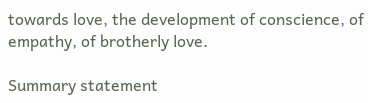towards love, the development of conscience, of empathy, of brotherly love.

Summary statement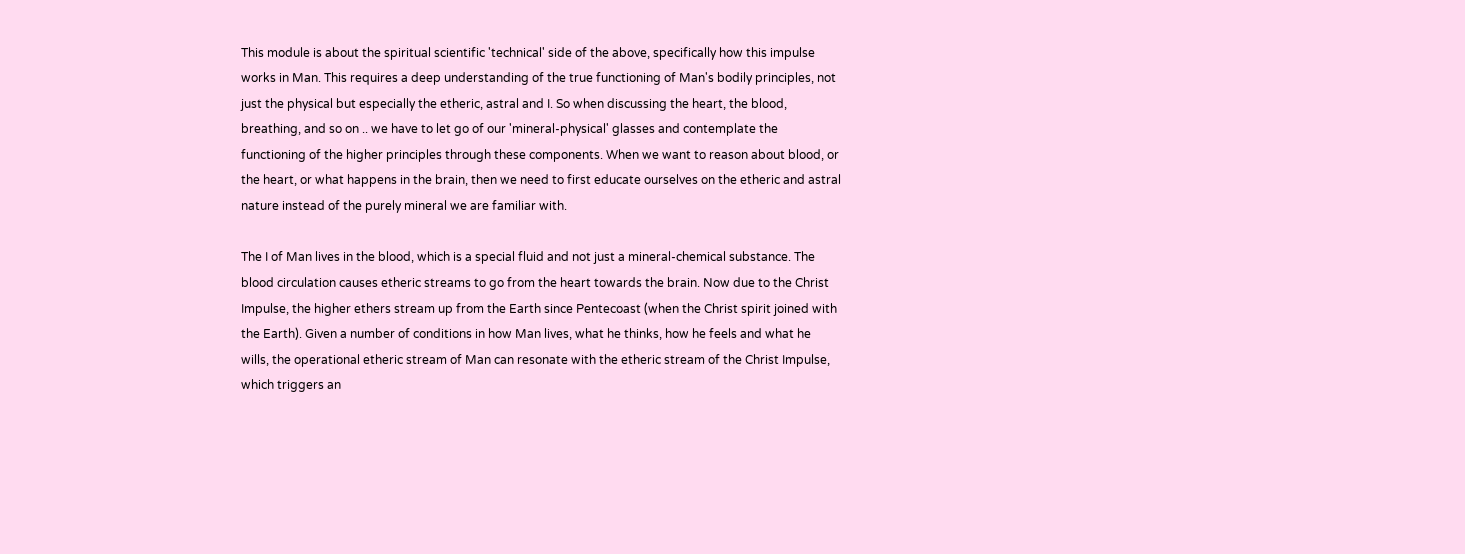This module is about the spiritual scientific 'technical' side of the above, specifically how this impulse works in Man. This requires a deep understanding of the true functioning of Man's bodily principles, not just the physical but especially the etheric, astral and I. So when discussing the heart, the blood, breathing, and so on .. we have to let go of our 'mineral-physical' glasses and contemplate the functioning of the higher principles through these components. When we want to reason about blood, or the heart, or what happens in the brain, then we need to first educate ourselves on the etheric and astral nature instead of the purely mineral we are familiar with.

The I of Man lives in the blood, which is a special fluid and not just a mineral-chemical substance. The blood circulation causes etheric streams to go from the heart towards the brain. Now due to the Christ Impulse, the higher ethers stream up from the Earth since Pentecoast (when the Christ spirit joined with the Earth). Given a number of conditions in how Man lives, what he thinks, how he feels and what he wills, the operational etheric stream of Man can resonate with the etheric stream of the Christ Impulse, which triggers an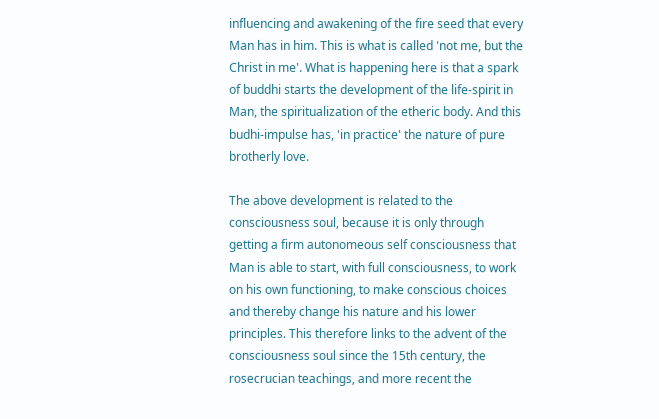influencing and awakening of the fire seed that every Man has in him. This is what is called 'not me, but the Christ in me'. What is happening here is that a spark of buddhi starts the development of the life-spirit in Man, the spiritualization of the etheric body. And this budhi-impulse has, 'in practice' the nature of pure brotherly love.

The above development is related to the consciousness soul, because it is only through getting a firm autonomeous self consciousness that Man is able to start, with full consciousness, to work on his own functioning, to make conscious choices and thereby change his nature and his lower principles. This therefore links to the advent of the consciousness soul since the 15th century, the rosecrucian teachings, and more recent the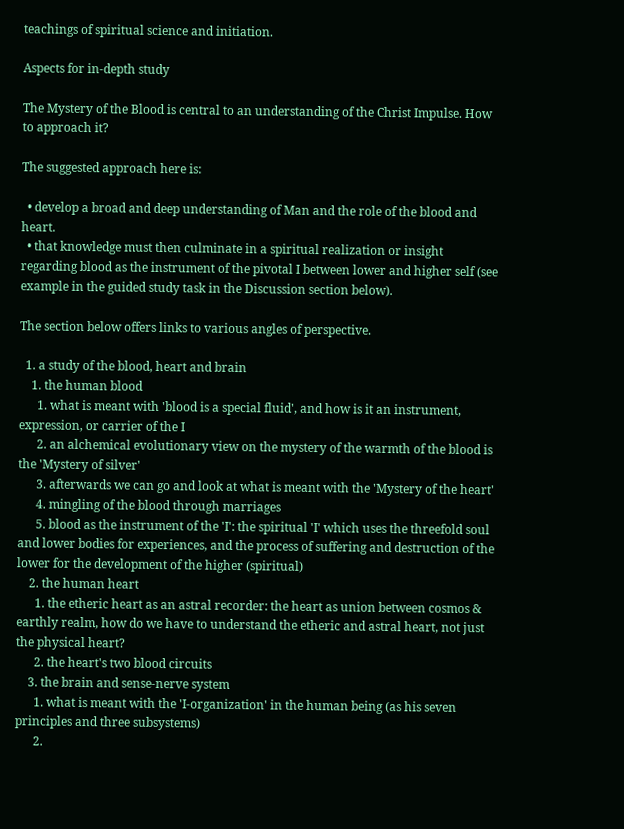teachings of spiritual science and initiation.

Aspects for in-depth study

The Mystery of the Blood is central to an understanding of the Christ Impulse. How to approach it?

The suggested approach here is:

  • develop a broad and deep understanding of Man and the role of the blood and heart.
  • that knowledge must then culminate in a spiritual realization or insight regarding blood as the instrument of the pivotal I between lower and higher self (see example in the guided study task in the Discussion section below).

The section below offers links to various angles of perspective.

  1. a study of the blood, heart and brain
    1. the human blood
      1. what is meant with 'blood is a special fluid', and how is it an instrument, expression, or carrier of the I
      2. an alchemical evolutionary view on the mystery of the warmth of the blood is the 'Mystery of silver'
      3. afterwards we can go and look at what is meant with the 'Mystery of the heart'
      4. mingling of the blood through marriages
      5. blood as the instrument of the 'I': the spiritual 'I' which uses the threefold soul and lower bodies for experiences, and the process of suffering and destruction of the lower for the development of the higher (spiritual)
    2. the human heart
      1. the etheric heart as an astral recorder: the heart as union between cosmos & earthly realm, how do we have to understand the etheric and astral heart, not just the physical heart?
      2. the heart's two blood circuits
    3. the brain and sense-nerve system
      1. what is meant with the 'I-organization' in the human being (as his seven principles and three subsystems)
      2.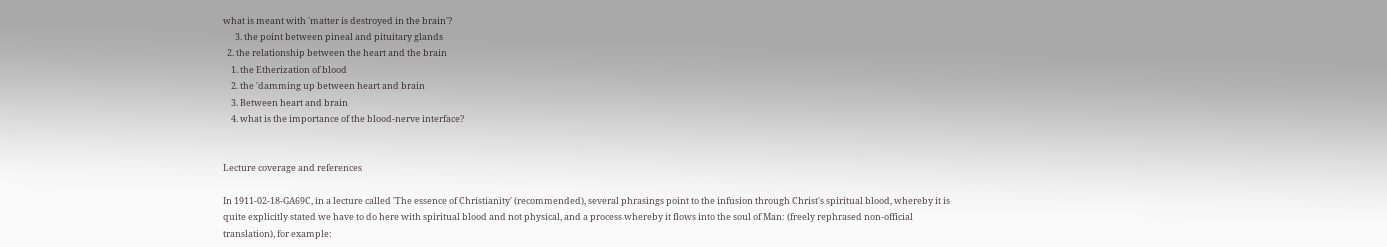what is meant with 'matter is destroyed in the brain'?
      3. the point between pineal and pituitary glands
  2. the relationship between the heart and the brain
    1. the Etherization of blood
    2. the 'damming up between heart and brain
    3. Between heart and brain
    4. what is the importance of the blood-nerve interface?


Lecture coverage and references

In 1911-02-18-GA69C, in a lecture called 'The essence of Christianity' (recommended), several phrasings point to the infusion through Christ's spiritual blood, whereby it is quite explicitly stated we have to do here with spiritual blood and not physical, and a process whereby it flows into the soul of Man: (freely rephrased non-official translation), for example: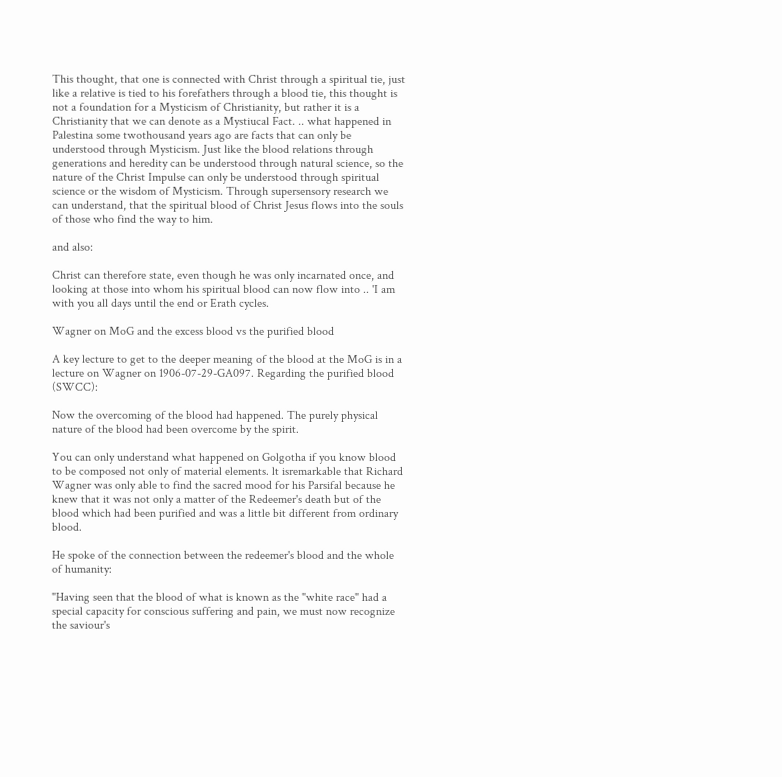This thought, that one is connected with Christ through a spiritual tie, just like a relative is tied to his forefathers through a blood tie, this thought is not a foundation for a Mysticism of Christianity, but rather it is a Christianity that we can denote as a Mystiucal Fact. .. what happened in Palestina some twothousand years ago are facts that can only be understood through Mysticism. Just like the blood relations through generations and heredity can be understood through natural science, so the nature of the Christ Impulse can only be understood through spiritual science or the wisdom of Mysticism. Through supersensory research we can understand, that the spiritual blood of Christ Jesus flows into the souls of those who find the way to him.

and also:

Christ can therefore state, even though he was only incarnated once, and looking at those into whom his spiritual blood can now flow into .. 'I am with you all days until the end or Erath cycles.

Wagner on MoG and the excess blood vs the purified blood

A key lecture to get to the deeper meaning of the blood at the MoG is in a lecture on Wagner on 1906-07-29-GA097. Regarding the purified blood (SWCC):

Now the overcoming of the blood had happened. The purely physical nature of the blood had been overcome by the spirit.

You can only understand what happened on Golgotha if you know blood to be composed not only of material elements. lt isremarkable that Richard Wagner was only able to find the sacred mood for his Parsifal because he knew that it was not only a matter of the Redeemer's death but of the blood which had been purified and was a little bit different from ordinary blood.

He spoke of the connection between the redeemer's blood and the whole of humanity:

"Having seen that the blood of what is known as the "white race" had a special capacity for conscious suffering and pain, we must now recognize the saviour's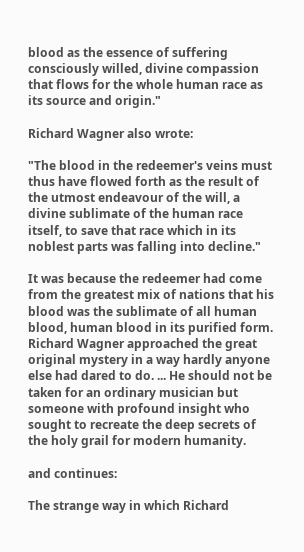blood as the essence of suffering consciously willed, divine compassion that flows for the whole human race as its source and origin."

Richard Wagner also wrote:

"The blood in the redeemer's veins must thus have flowed forth as the result of the utmost endeavour of the will, a divine sublimate of the human race itself, to save that race which in its noblest parts was falling into decline."

It was because the redeemer had come from the greatest mix of nations that his blood was the sublimate of all human blood, human blood in its purified form. Richard Wagner approached the great original mystery in a way hardly anyone else had dared to do. ... He should not be taken for an ordinary musician but someone with profound insight who sought to recreate the deep secrets of the holy grail for modern humanity.

and continues:

The strange way in which Richard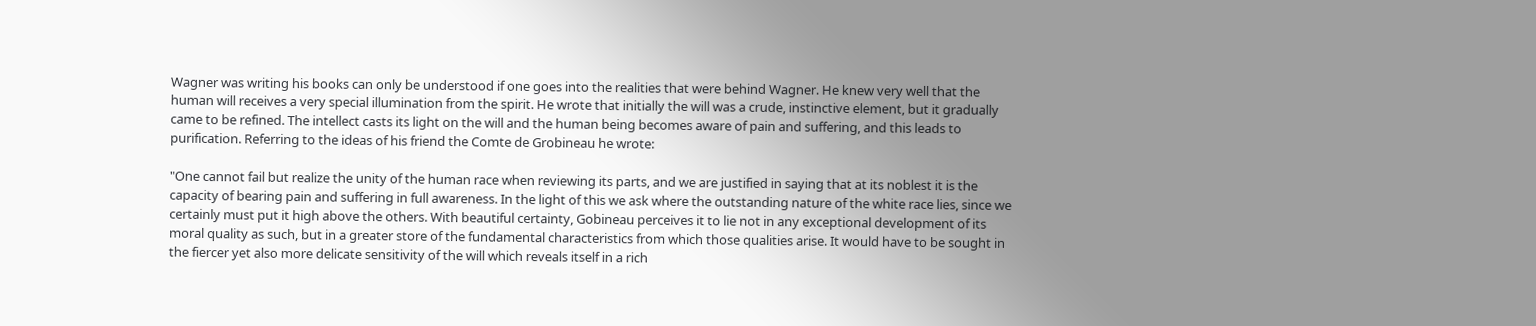Wagner was writing his books can only be understood if one goes into the realities that were behind Wagner. He knew very well that the human will receives a very special illumination from the spirit. He wrote that initially the will was a crude, instinctive element, but it gradually came to be refined. The intellect casts its light on the will and the human being becomes aware of pain and suffering, and this leads to purification. Referring to the ideas of his friend the Comte de Grobineau he wrote:

"One cannot fail but realize the unity of the human race when reviewing its parts, and we are justified in saying that at its noblest it is the capacity of bearing pain and suffering in full awareness. In the light of this we ask where the outstanding nature of the white race lies, since we certainly must put it high above the others. With beautiful certainty, Gobineau perceives it to lie not in any exceptional development of its moral quality as such, but in a greater store of the fundamental characteristics from which those qualities arise. It would have to be sought in the fiercer yet also more delicate sensitivity of the will which reveals itself in a rich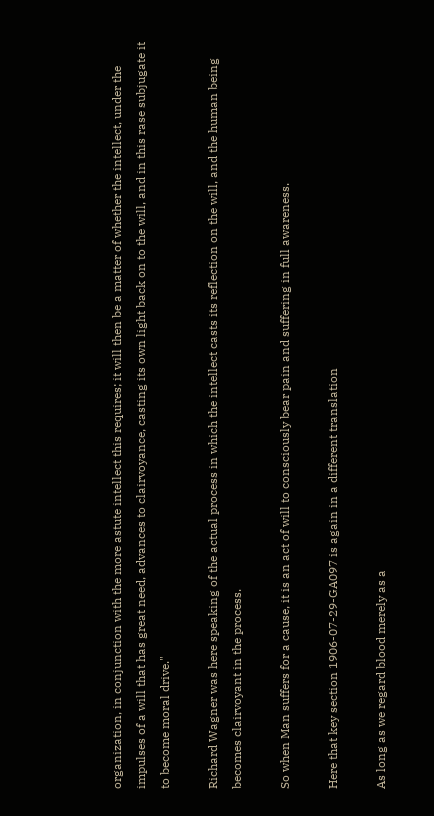organization, in conjunction with the more astute intellect this requires; it will then be a matter of whether the intellect, under the impulses of a will that has great need, advances to clairvoyance, casting its own light back on to the will, and in this rase subjugate it to become moral drive."

Richard Wagner was here speaking of the actual process in which the intellect casts its reflection on the will, and the human being becomes clairvoyant in the process.

So when Man suffers for a cause, it is an act of will to consciously bear pain and suffering in full awareness.

Here that key section 1906-07-29-GA097 is again in a different translation

As long as we regard blood merely as a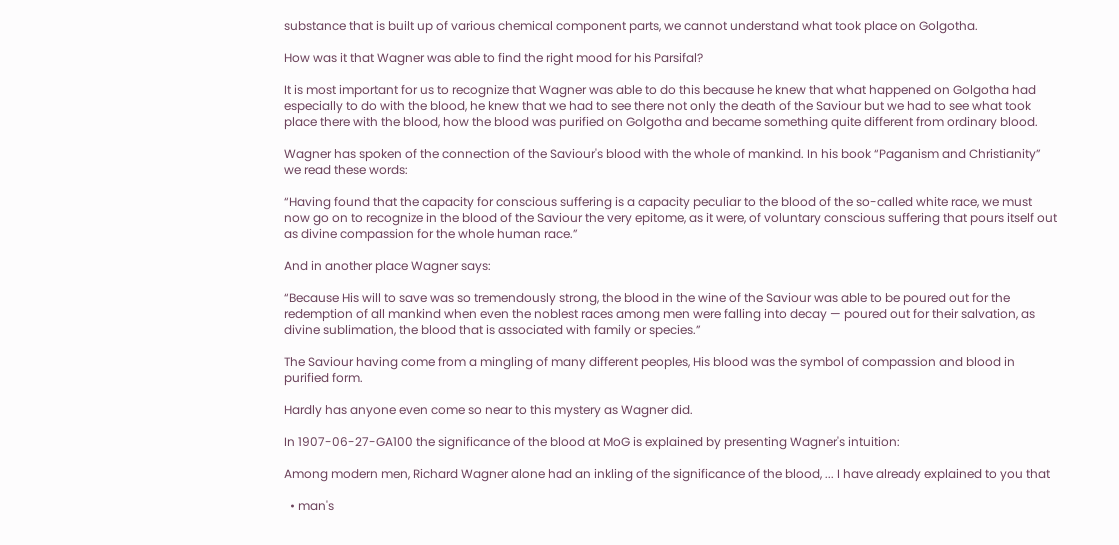substance that is built up of various chemical component parts, we cannot understand what took place on Golgotha.

How was it that Wagner was able to find the right mood for his Parsifal?

It is most important for us to recognize that Wagner was able to do this because he knew that what happened on Golgotha had especially to do with the blood, he knew that we had to see there not only the death of the Saviour but we had to see what took place there with the blood, how the blood was purified on Golgotha and became something quite different from ordinary blood.

Wagner has spoken of the connection of the Saviour's blood with the whole of mankind. In his book “Paganism and Christianity” we read these words:

“Having found that the capacity for conscious suffering is a capacity peculiar to the blood of the so-called white race, we must now go on to recognize in the blood of the Saviour the very epitome, as it were, of voluntary conscious suffering that pours itself out as divine compassion for the whole human race.”

And in another place Wagner says:

“Because His will to save was so tremendously strong, the blood in the wine of the Saviour was able to be poured out for the redemption of all mankind when even the noblest races among men were falling into decay — poured out for their salvation, as divine sublimation, the blood that is associated with family or species.”

The Saviour having come from a mingling of many different peoples, His blood was the symbol of compassion and blood in purified form.

Hardly has anyone even come so near to this mystery as Wagner did.

In 1907-06-27-GA100 the significance of the blood at MoG is explained by presenting Wagner's intuition:

Among modern men, Richard Wagner alone had an inkling of the significance of the blood, ... I have already explained to you that

  • man's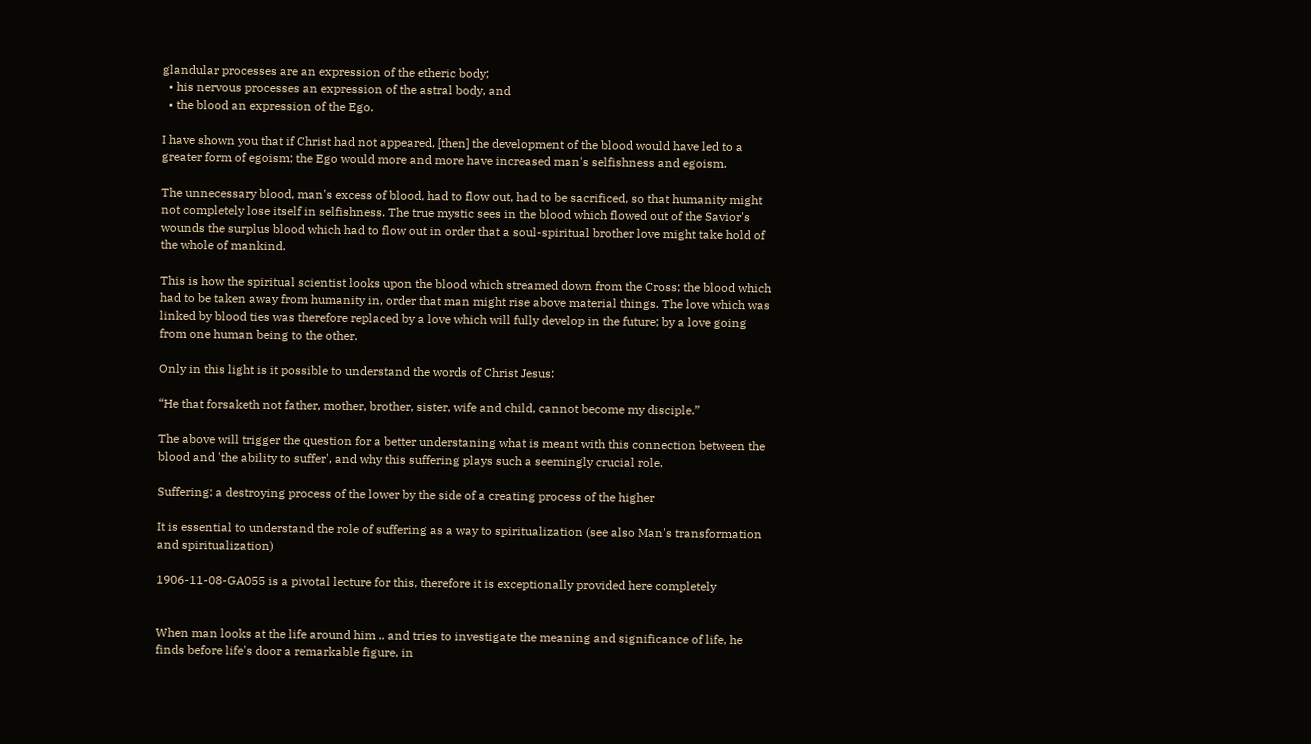glandular processes are an expression of the etheric body;
  • his nervous processes an expression of the astral body, and
  • the blood an expression of the Ego.

I have shown you that if Christ had not appeared, [then] the development of the blood would have led to a greater form of egoism; the Ego would more and more have increased man's selfishness and egoism.

The unnecessary blood, man's excess of blood, had to flow out, had to be sacrificed, so that humanity might not completely lose itself in selfishness. The true mystic sees in the blood which flowed out of the Savior's wounds the surplus blood which had to flow out in order that a soul-spiritual brother love might take hold of the whole of mankind.

This is how the spiritual scientist looks upon the blood which streamed down from the Cross; the blood which had to be taken away from humanity in, order that man might rise above material things. The love which was linked by blood ties was therefore replaced by a love which will fully develop in the future; by a love going from one human being to the other.

Only in this light is it possible to understand the words of Christ Jesus:

“He that forsaketh not father, mother, brother, sister, wife and child, cannot become my disciple.”

The above will trigger the question for a better understaning what is meant with this connection between the blood and 'the ability to suffer', and why this suffering plays such a seemingly crucial role.

Suffering: a destroying process of the lower by the side of a creating process of the higher

It is essential to understand the role of suffering as a way to spiritualization (see also Man's transformation and spiritualization)

1906-11-08-GA055 is a pivotal lecture for this, therefore it is exceptionally provided here completely


When man looks at the life around him .. and tries to investigate the meaning and significance of life, he finds before life's door a remarkable figure, in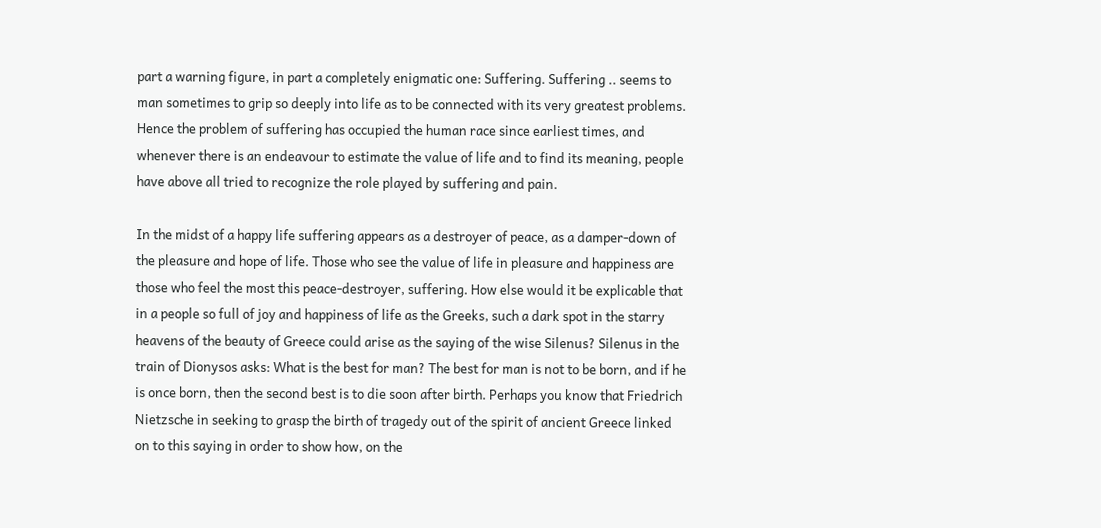part a warning figure, in part a completely enigmatic one: Suffering. Suffering .. seems to man sometimes to grip so deeply into life as to be connected with its very greatest problems. Hence the problem of suffering has occupied the human race since earliest times, and whenever there is an endeavour to estimate the value of life and to find its meaning, people have above all tried to recognize the role played by suffering and pain.

In the midst of a happy life suffering appears as a destroyer of peace, as a damper-down of the pleasure and hope of life. Those who see the value of life in pleasure and happiness are those who feel the most this peace-destroyer, suffering. How else would it be explicable that in a people so full of joy and happiness of life as the Greeks, such a dark spot in the starry heavens of the beauty of Greece could arise as the saying of the wise Silenus? Silenus in the train of Dionysos asks: What is the best for man? The best for man is not to be born, and if he is once born, then the second best is to die soon after birth. Perhaps you know that Friedrich Nietzsche in seeking to grasp the birth of tragedy out of the spirit of ancient Greece linked on to this saying in order to show how, on the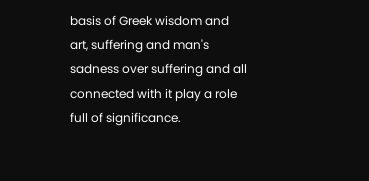basis of Greek wisdom and art, suffering and man's sadness over suffering and all connected with it play a role full of significance.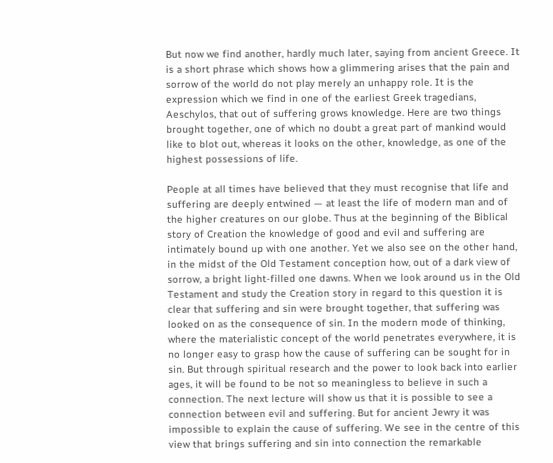But now we find another, hardly much later, saying from ancient Greece. It is a short phrase which shows how a glimmering arises that the pain and sorrow of the world do not play merely an unhappy role. It is the expression which we find in one of the earliest Greek tragedians, Aeschylos, that out of suffering grows knowledge. Here are two things brought together, one of which no doubt a great part of mankind would like to blot out, whereas it looks on the other, knowledge, as one of the highest possessions of life.

People at all times have believed that they must recognise that life and suffering are deeply entwined — at least the life of modern man and of the higher creatures on our globe. Thus at the beginning of the Biblical story of Creation the knowledge of good and evil and suffering are intimately bound up with one another. Yet we also see on the other hand, in the midst of the Old Testament conception how, out of a dark view of sorrow, a bright light-filled one dawns. When we look around us in the Old Testament and study the Creation story in regard to this question it is clear that suffering and sin were brought together, that suffering was looked on as the consequence of sin. In the modern mode of thinking, where the materialistic concept of the world penetrates everywhere, it is no longer easy to grasp how the cause of suffering can be sought for in sin. But through spiritual research and the power to look back into earlier ages, it will be found to be not so meaningless to believe in such a connection. The next lecture will show us that it is possible to see a connection between evil and suffering. But for ancient Jewry it was impossible to explain the cause of suffering. We see in the centre of this view that brings suffering and sin into connection the remarkable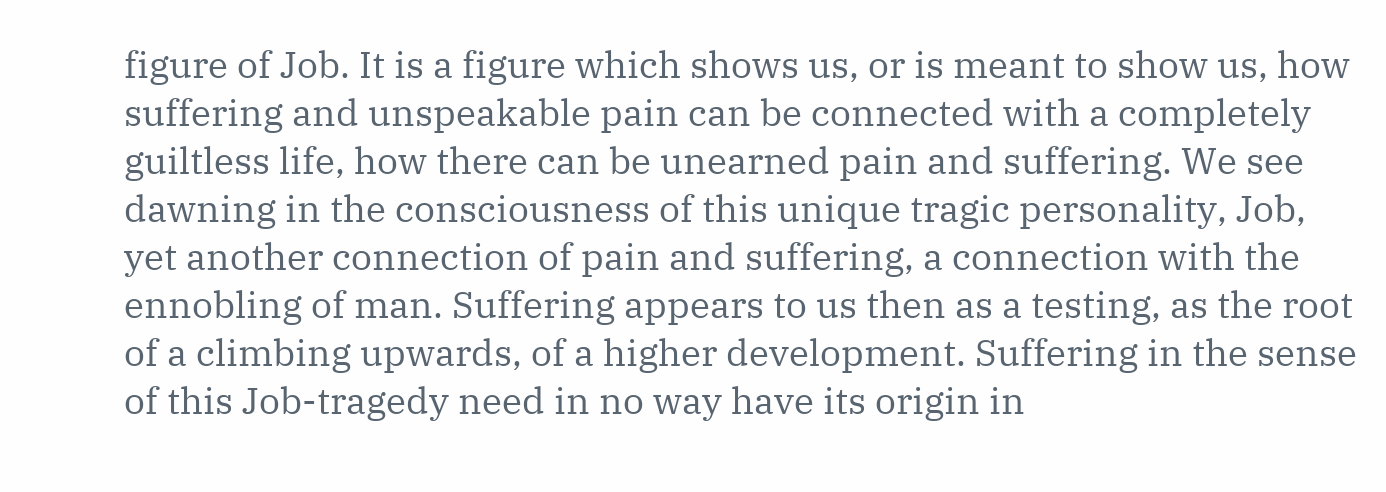figure of Job. It is a figure which shows us, or is meant to show us, how suffering and unspeakable pain can be connected with a completely guiltless life, how there can be unearned pain and suffering. We see dawning in the consciousness of this unique tragic personality, Job, yet another connection of pain and suffering, a connection with the ennobling of man. Suffering appears to us then as a testing, as the root of a climbing upwards, of a higher development. Suffering in the sense of this Job-tragedy need in no way have its origin in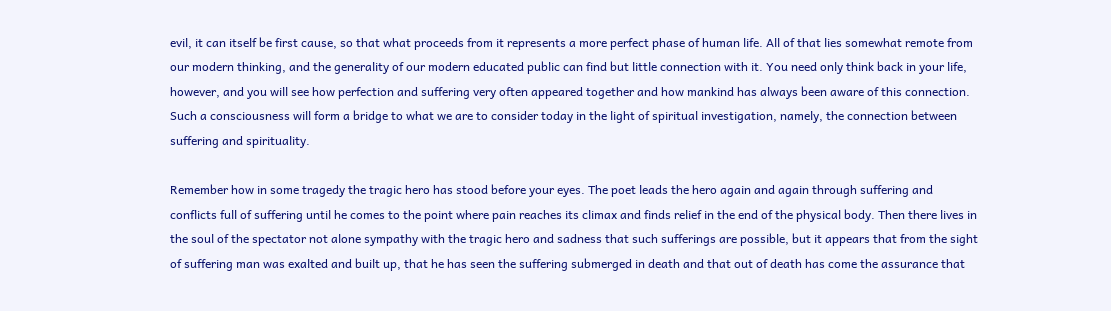evil, it can itself be first cause, so that what proceeds from it represents a more perfect phase of human life. All of that lies somewhat remote from our modern thinking, and the generality of our modern educated public can find but little connection with it. You need only think back in your life, however, and you will see how perfection and suffering very often appeared together and how mankind has always been aware of this connection. Such a consciousness will form a bridge to what we are to consider today in the light of spiritual investigation, namely, the connection between suffering and spirituality.

Remember how in some tragedy the tragic hero has stood before your eyes. The poet leads the hero again and again through suffering and conflicts full of suffering until he comes to the point where pain reaches its climax and finds relief in the end of the physical body. Then there lives in the soul of the spectator not alone sympathy with the tragic hero and sadness that such sufferings are possible, but it appears that from the sight of suffering man was exalted and built up, that he has seen the suffering submerged in death and that out of death has come the assurance that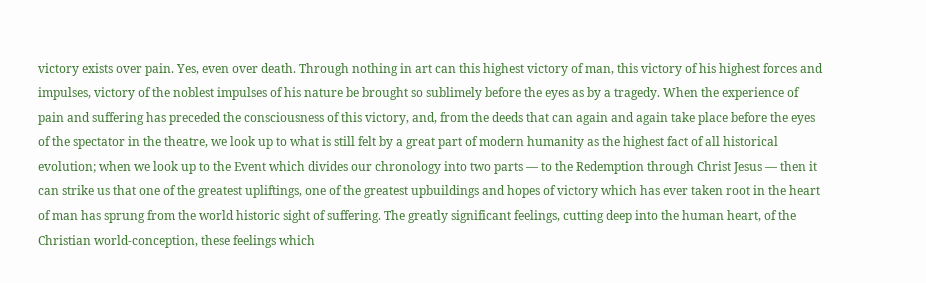victory exists over pain. Yes, even over death. Through nothing in art can this highest victory of man, this victory of his highest forces and impulses, victory of the noblest impulses of his nature be brought so sublimely before the eyes as by a tragedy. When the experience of pain and suffering has preceded the consciousness of this victory, and, from the deeds that can again and again take place before the eyes of the spectator in the theatre, we look up to what is still felt by a great part of modern humanity as the highest fact of all historical evolution; when we look up to the Event which divides our chronology into two parts — to the Redemption through Christ Jesus — then it can strike us that one of the greatest upliftings, one of the greatest upbuildings and hopes of victory which has ever taken root in the heart of man has sprung from the world historic sight of suffering. The greatly significant feelings, cutting deep into the human heart, of the Christian world-conception, these feelings which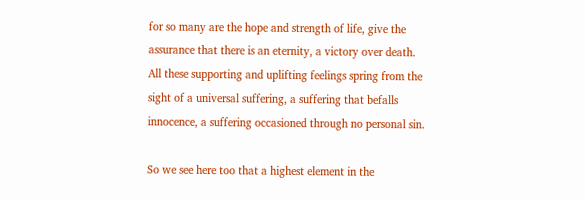for so many are the hope and strength of life, give the assurance that there is an eternity, a victory over death. All these supporting and uplifting feelings spring from the sight of a universal suffering, a suffering that befalls innocence, a suffering occasioned through no personal sin.

So we see here too that a highest element in the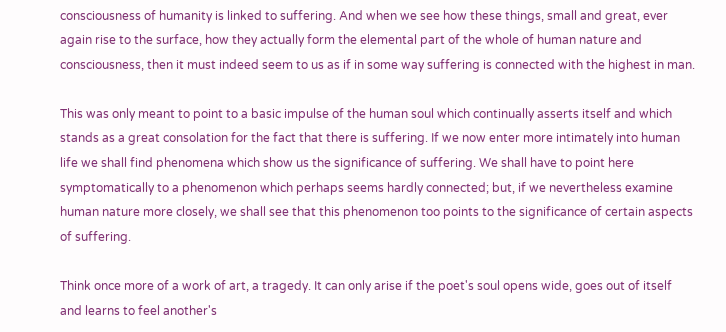consciousness of humanity is linked to suffering. And when we see how these things, small and great, ever again rise to the surface, how they actually form the elemental part of the whole of human nature and consciousness, then it must indeed seem to us as if in some way suffering is connected with the highest in man.

This was only meant to point to a basic impulse of the human soul which continually asserts itself and which stands as a great consolation for the fact that there is suffering. If we now enter more intimately into human life we shall find phenomena which show us the significance of suffering. We shall have to point here symptomatically to a phenomenon which perhaps seems hardly connected; but, if we nevertheless examine human nature more closely, we shall see that this phenomenon too points to the significance of certain aspects of suffering.

Think once more of a work of art, a tragedy. It can only arise if the poet's soul opens wide, goes out of itself and learns to feel another's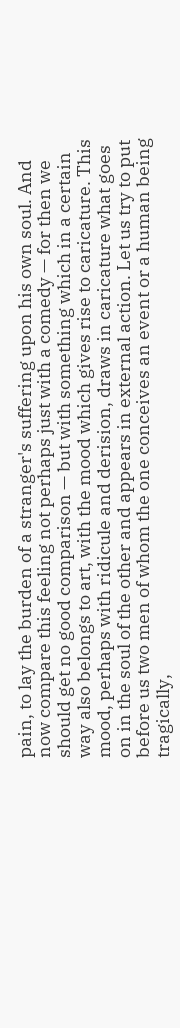pain, to lay the burden of a stranger's suffering upon his own soul. And now compare this feeling not perhaps just with a comedy — for then we should get no good comparison — but with something which in a certain way also belongs to art, with the mood which gives rise to caricature. This mood, perhaps with ridicule and derision, draws in caricature what goes on in the soul of the other and appears in external action. Let us try to put before us two men of whom the one conceives an event or a human being tragically,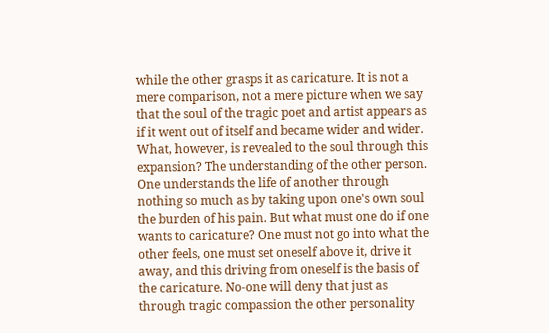while the other grasps it as caricature. It is not a mere comparison, not a mere picture when we say that the soul of the tragic poet and artist appears as if it went out of itself and became wider and wider. What, however, is revealed to the soul through this expansion? The understanding of the other person. One understands the life of another through nothing so much as by taking upon one's own soul the burden of his pain. But what must one do if one wants to caricature? One must not go into what the other feels, one must set oneself above it, drive it away, and this driving from oneself is the basis of the caricature. No-one will deny that just as through tragic compassion the other personality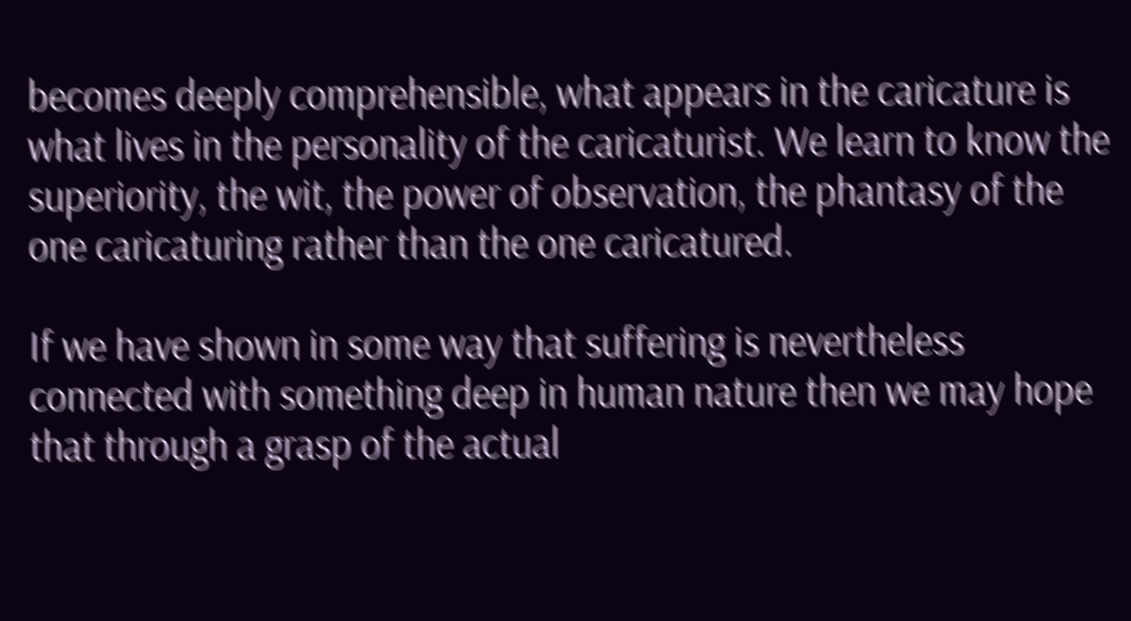becomes deeply comprehensible, what appears in the caricature is what lives in the personality of the caricaturist. We learn to know the superiority, the wit, the power of observation, the phantasy of the one caricaturing rather than the one caricatured.

If we have shown in some way that suffering is nevertheless connected with something deep in human nature then we may hope that through a grasp of the actual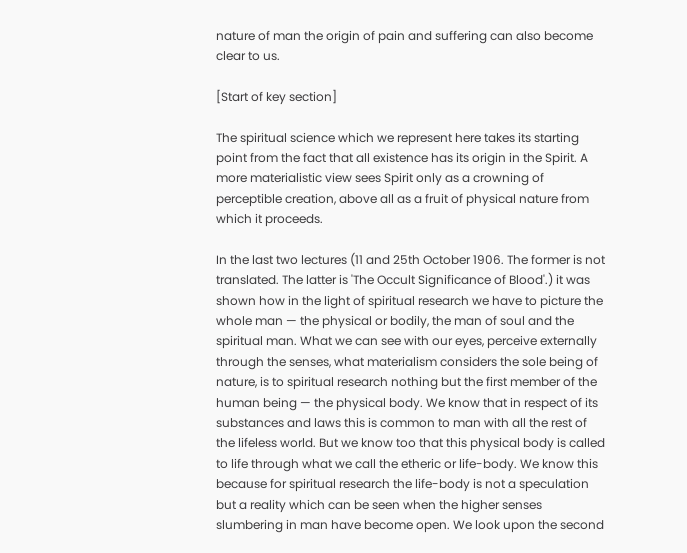nature of man the origin of pain and suffering can also become clear to us.

[Start of key section]

The spiritual science which we represent here takes its starting point from the fact that all existence has its origin in the Spirit. A more materialistic view sees Spirit only as a crowning of perceptible creation, above all as a fruit of physical nature from which it proceeds.

In the last two lectures (11 and 25th October 1906. The former is not translated. The latter is 'The Occult Significance of Blood'.) it was shown how in the light of spiritual research we have to picture the whole man — the physical or bodily, the man of soul and the spiritual man. What we can see with our eyes, perceive externally through the senses, what materialism considers the sole being of nature, is to spiritual research nothing but the first member of the human being — the physical body. We know that in respect of its substances and laws this is common to man with all the rest of the lifeless world. But we know too that this physical body is called to life through what we call the etheric or life-body. We know this because for spiritual research the life-body is not a speculation but a reality which can be seen when the higher senses slumbering in man have become open. We look upon the second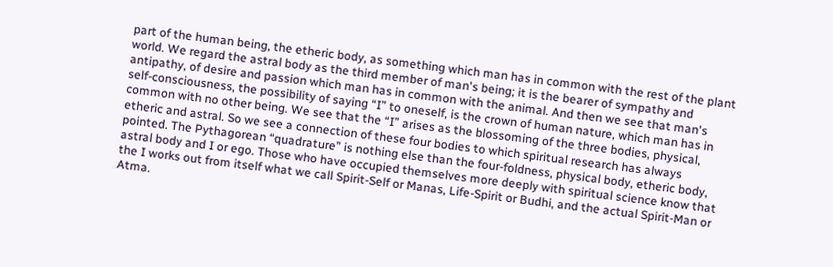part of the human being, the etheric body, as something which man has in common with the rest of the plant world. We regard the astral body as the third member of man's being; it is the bearer of sympathy and antipathy, of desire and passion which man has in common with the animal. And then we see that man's self-consciousness, the possibility of saying “I” to oneself, is the crown of human nature, which man has in common with no other being. We see that the “I” arises as the blossoming of the three bodies, physical, etheric and astral. So we see a connection of these four bodies to which spiritual research has always pointed. The Pythagorean “quadrature” is nothing else than the four-foldness, physical body, etheric body, astral body and I or ego. Those who have occupied themselves more deeply with spiritual science know that the I works out from itself what we call Spirit-Self or Manas, Life-Spirit or Budhi, and the actual Spirit-Man or Atma.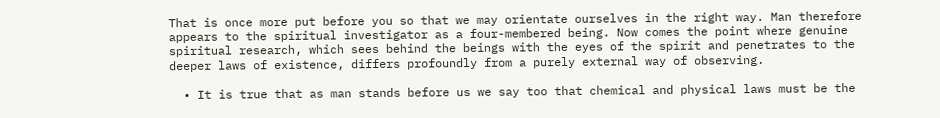That is once more put before you so that we may orientate ourselves in the right way. Man therefore appears to the spiritual investigator as a four-membered being. Now comes the point where genuine spiritual research, which sees behind the beings with the eyes of the spirit and penetrates to the deeper laws of existence, differs profoundly from a purely external way of observing.

  • It is true that as man stands before us we say too that chemical and physical laws must be the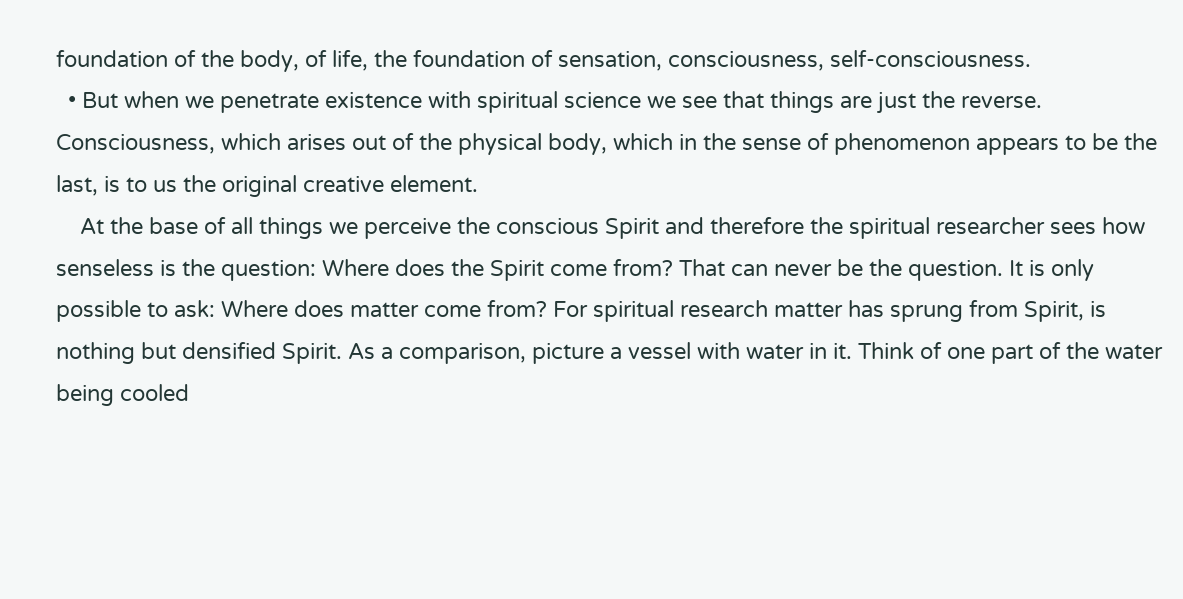foundation of the body, of life, the foundation of sensation, consciousness, self-consciousness.
  • But when we penetrate existence with spiritual science we see that things are just the reverse. Consciousness, which arises out of the physical body, which in the sense of phenomenon appears to be the last, is to us the original creative element.
    At the base of all things we perceive the conscious Spirit and therefore the spiritual researcher sees how senseless is the question: Where does the Spirit come from? That can never be the question. It is only possible to ask: Where does matter come from? For spiritual research matter has sprung from Spirit, is nothing but densified Spirit. As a comparison, picture a vessel with water in it. Think of one part of the water being cooled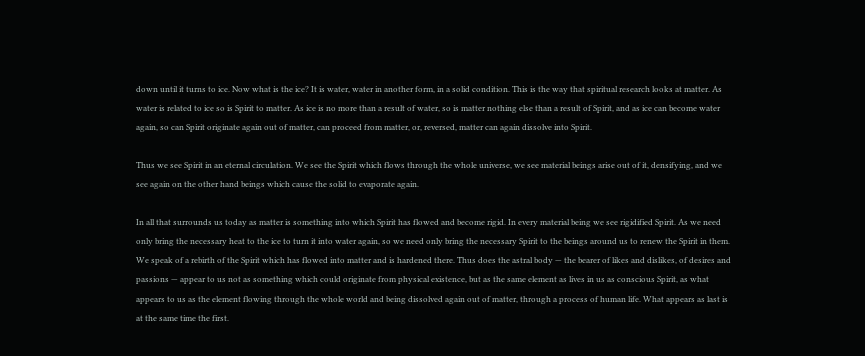down until it turns to ice. Now what is the ice? It is water, water in another form, in a solid condition. This is the way that spiritual research looks at matter. As water is related to ice so is Spirit to matter. As ice is no more than a result of water, so is matter nothing else than a result of Spirit, and as ice can become water again, so can Spirit originate again out of matter, can proceed from matter, or, reversed, matter can again dissolve into Spirit.

Thus we see Spirit in an eternal circulation. We see the Spirit which flows through the whole universe, we see material beings arise out of it, densifying, and we see again on the other hand beings which cause the solid to evaporate again.

In all that surrounds us today as matter is something into which Spirit has flowed and become rigid. In every material being we see rigidified Spirit. As we need only bring the necessary heat to the ice to turn it into water again, so we need only bring the necessary Spirit to the beings around us to renew the Spirit in them. We speak of a rebirth of the Spirit which has flowed into matter and is hardened there. Thus does the astral body — the bearer of likes and dislikes, of desires and passions — appear to us not as something which could originate from physical existence, but as the same element as lives in us as conscious Spirit, as what appears to us as the element flowing through the whole world and being dissolved again out of matter, through a process of human life. What appears as last is at the same time the first.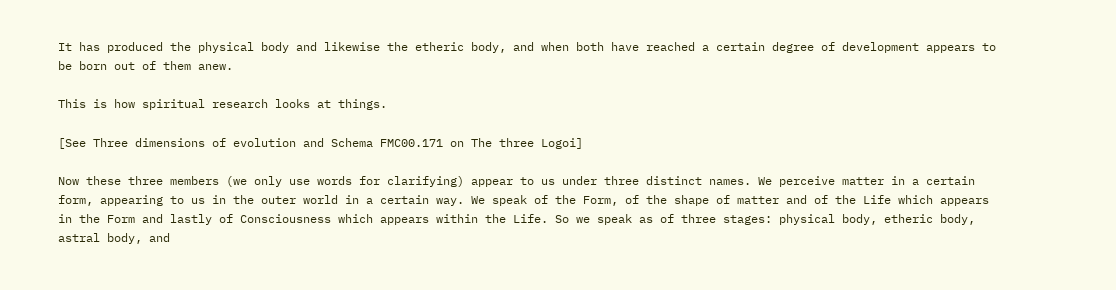It has produced the physical body and likewise the etheric body, and when both have reached a certain degree of development appears to be born out of them anew.

This is how spiritual research looks at things.

[See Three dimensions of evolution and Schema FMC00.171 on The three Logoi]

Now these three members (we only use words for clarifying) appear to us under three distinct names. We perceive matter in a certain form, appearing to us in the outer world in a certain way. We speak of the Form, of the shape of matter and of the Life which appears in the Form and lastly of Consciousness which appears within the Life. So we speak as of three stages: physical body, etheric body, astral body, and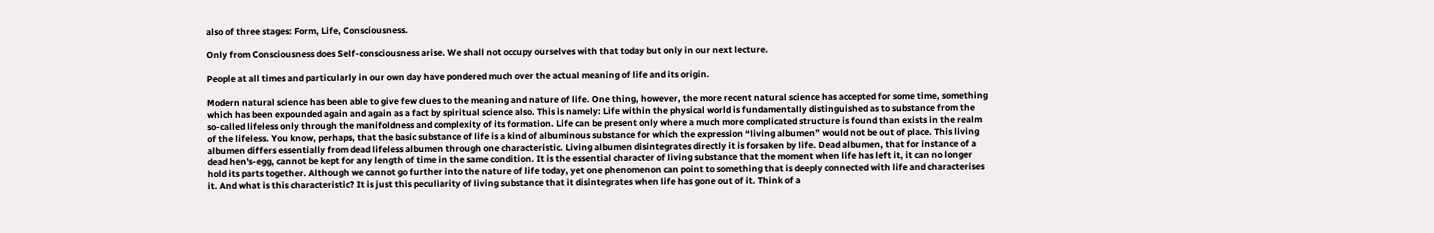also of three stages: Form, Life, Consciousness.

Only from Consciousness does Self-consciousness arise. We shall not occupy ourselves with that today but only in our next lecture.

People at all times and particularly in our own day have pondered much over the actual meaning of life and its origin.

Modern natural science has been able to give few clues to the meaning and nature of life. One thing, however, the more recent natural science has accepted for some time, something which has been expounded again and again as a fact by spiritual science also. This is namely: Life within the physical world is fundamentally distinguished as to substance from the so-called lifeless only through the manifoldness and complexity of its formation. Life can be present only where a much more complicated structure is found than exists in the realm of the lifeless. You know, perhaps, that the basic substance of life is a kind of albuminous substance for which the expression “living albumen” would not be out of place. This living albumen differs essentially from dead lifeless albumen through one characteristic. Living albumen disintegrates directly it is forsaken by life. Dead albumen, that for instance of a dead hen's-egg, cannot be kept for any length of time in the same condition. It is the essential character of living substance that the moment when life has left it, it can no longer hold its parts together. Although we cannot go further into the nature of life today, yet one phenomenon can point to something that is deeply connected with life and characterises it. And what is this characteristic? It is just this peculiarity of living substance that it disintegrates when life has gone out of it. Think of a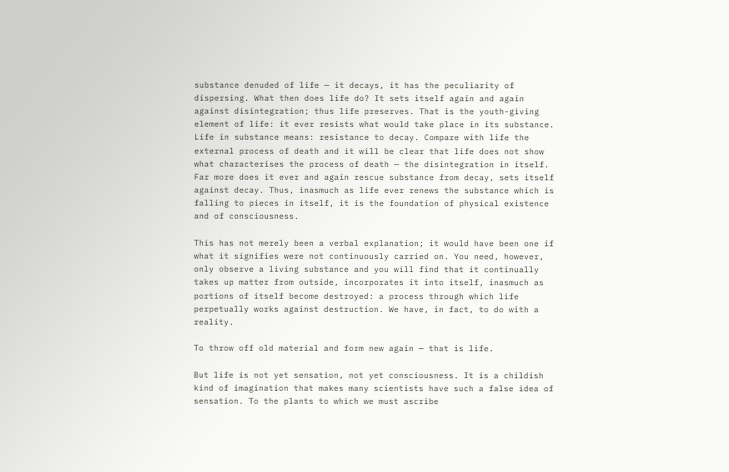substance denuded of life — it decays, it has the peculiarity of dispersing. What then does life do? It sets itself again and again against disintegration; thus life preserves. That is the youth-giving element of life: it ever resists what would take place in its substance. Life in substance means: resistance to decay. Compare with life the external process of death and it will be clear that life does not show what characterises the process of death — the disintegration in itself. Far more does it ever and again rescue substance from decay, sets itself against decay. Thus, inasmuch as life ever renews the substance which is falling to pieces in itself, it is the foundation of physical existence and of consciousness.

This has not merely been a verbal explanation; it would have been one if what it signifies were not continuously carried on. You need, however, only observe a living substance and you will find that it continually takes up matter from outside, incorporates it into itself, inasmuch as portions of itself become destroyed: a process through which life perpetually works against destruction. We have, in fact, to do with a reality.

To throw off old material and form new again — that is life.

But life is not yet sensation, not yet consciousness. It is a childish kind of imagination that makes many scientists have such a false idea of sensation. To the plants to which we must ascribe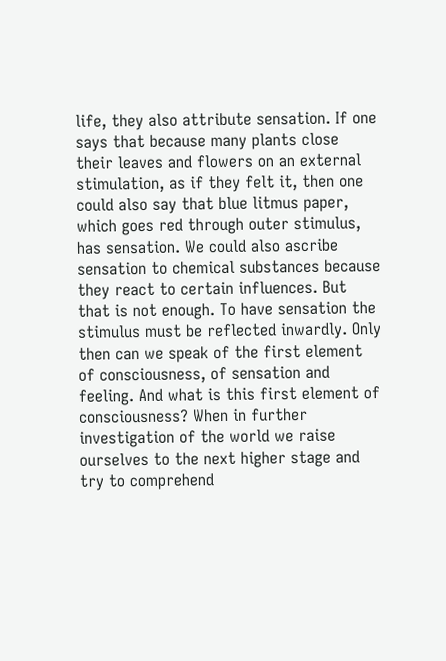life, they also attribute sensation. If one says that because many plants close their leaves and flowers on an external stimulation, as if they felt it, then one could also say that blue litmus paper, which goes red through outer stimulus, has sensation. We could also ascribe sensation to chemical substances because they react to certain influences. But that is not enough. To have sensation the stimulus must be reflected inwardly. Only then can we speak of the first element of consciousness, of sensation and feeling. And what is this first element of consciousness? When in further investigation of the world we raise ourselves to the next higher stage and try to comprehend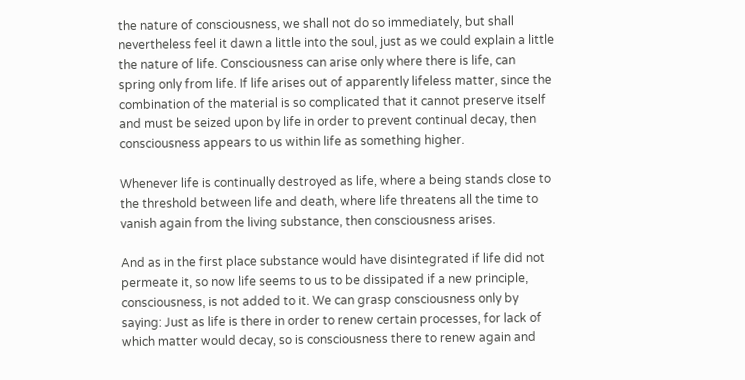the nature of consciousness, we shall not do so immediately, but shall nevertheless feel it dawn a little into the soul, just as we could explain a little the nature of life. Consciousness can arise only where there is life, can spring only from life. If life arises out of apparently lifeless matter, since the combination of the material is so complicated that it cannot preserve itself and must be seized upon by life in order to prevent continual decay, then consciousness appears to us within life as something higher.

Whenever life is continually destroyed as life, where a being stands close to the threshold between life and death, where life threatens all the time to vanish again from the living substance, then consciousness arises.

And as in the first place substance would have disintegrated if life did not permeate it, so now life seems to us to be dissipated if a new principle, consciousness, is not added to it. We can grasp consciousness only by saying: Just as life is there in order to renew certain processes, for lack of which matter would decay, so is consciousness there to renew again and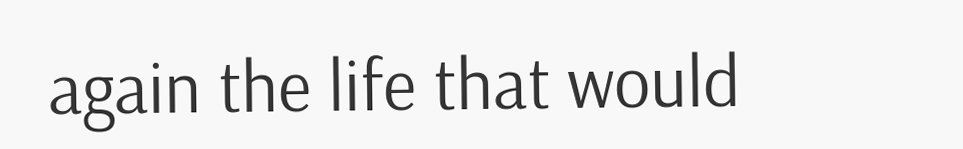again the life that would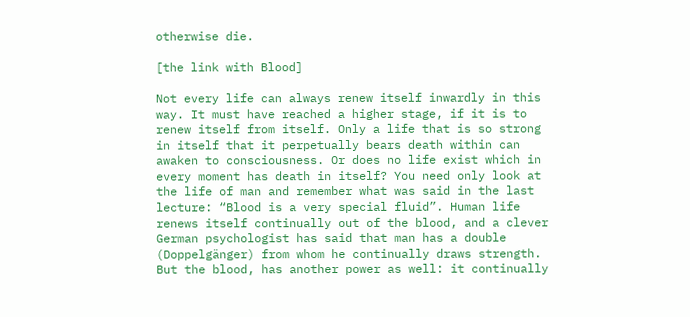otherwise die.

[the link with Blood]

Not every life can always renew itself inwardly in this way. It must have reached a higher stage, if it is to renew itself from itself. Only a life that is so strong in itself that it perpetually bears death within can awaken to consciousness. Or does no life exist which in every moment has death in itself? You need only look at the life of man and remember what was said in the last lecture: “Blood is a very special fluid”. Human life renews itself continually out of the blood, and a clever German psychologist has said that man has a double (Doppelgänger) from whom he continually draws strength. But the blood, has another power as well: it continually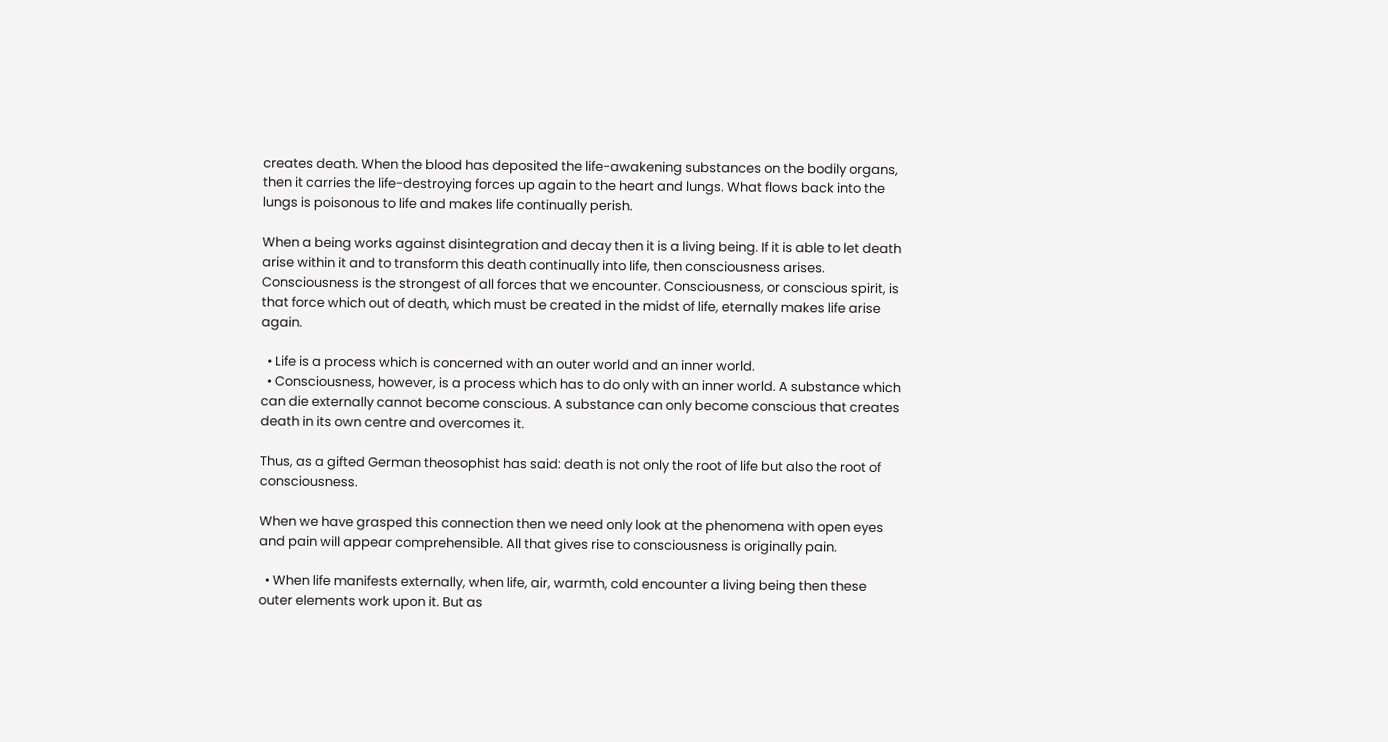creates death. When the blood has deposited the life-awakening substances on the bodily organs, then it carries the life-destroying forces up again to the heart and lungs. What flows back into the lungs is poisonous to life and makes life continually perish.

When a being works against disintegration and decay then it is a living being. If it is able to let death arise within it and to transform this death continually into life, then consciousness arises. Consciousness is the strongest of all forces that we encounter. Consciousness, or conscious spirit, is that force which out of death, which must be created in the midst of life, eternally makes life arise again.

  • Life is a process which is concerned with an outer world and an inner world.
  • Consciousness, however, is a process which has to do only with an inner world. A substance which can die externally cannot become conscious. A substance can only become conscious that creates death in its own centre and overcomes it.

Thus, as a gifted German theosophist has said: death is not only the root of life but also the root of consciousness.

When we have grasped this connection then we need only look at the phenomena with open eyes and pain will appear comprehensible. All that gives rise to consciousness is originally pain.

  • When life manifests externally, when life, air, warmth, cold encounter a living being then these outer elements work upon it. But as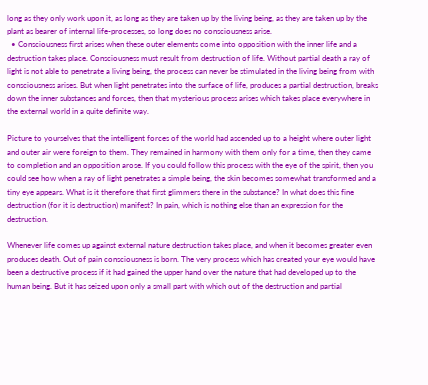long as they only work upon it, as long as they are taken up by the living being, as they are taken up by the plant as bearer of internal life-processes, so long does no consciousness arise.
  • Consciousness first arises when these outer elements come into opposition with the inner life and a destruction takes place. Consciousness must result from destruction of life. Without partial death a ray of light is not able to penetrate a living being, the process can never be stimulated in the living being from with consciousness arises. But when light penetrates into the surface of life, produces a partial destruction, breaks down the inner substances and forces, then that mysterious process arises which takes place everywhere in the external world in a quite definite way.

Picture to yourselves that the intelligent forces of the world had ascended up to a height where outer light and outer air were foreign to them. They remained in harmony with them only for a time, then they came to completion and an opposition arose. If you could follow this process with the eye of the spirit, then you could see how when a ray of light penetrates a simple being, the skin becomes somewhat transformed and a tiny eye appears. What is it therefore that first glimmers there in the substance? In what does this fine destruction (for it is destruction) manifest? In pain, which is nothing else than an expression for the destruction.

Whenever life comes up against external nature destruction takes place, and when it becomes greater even produces death. Out of pain consciousness is born. The very process which has created your eye would have been a destructive process if it had gained the upper hand over the nature that had developed up to the human being. But it has seized upon only a small part with which out of the destruction and partial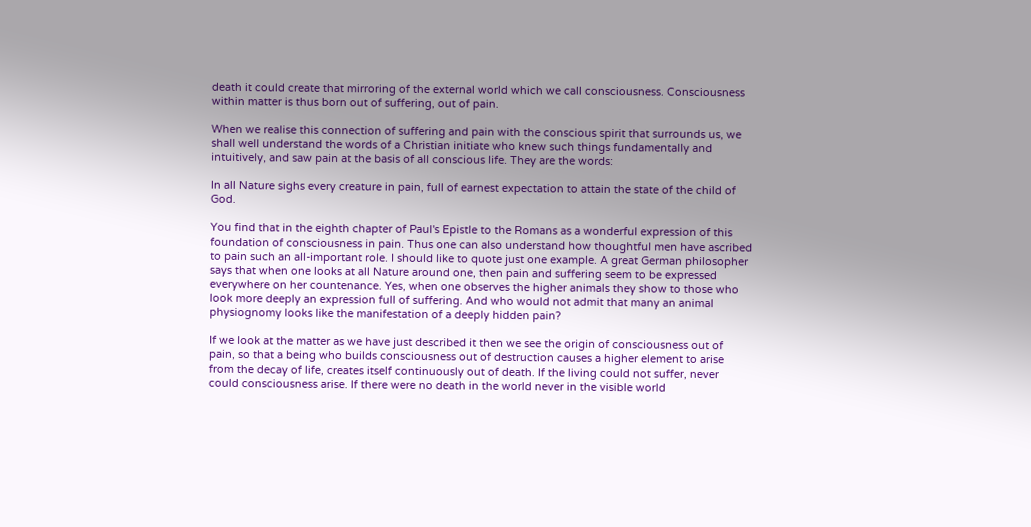death it could create that mirroring of the external world which we call consciousness. Consciousness within matter is thus born out of suffering, out of pain.

When we realise this connection of suffering and pain with the conscious spirit that surrounds us, we shall well understand the words of a Christian initiate who knew such things fundamentally and intuitively, and saw pain at the basis of all conscious life. They are the words:

In all Nature sighs every creature in pain, full of earnest expectation to attain the state of the child of God.

You find that in the eighth chapter of Paul's Epistle to the Romans as a wonderful expression of this foundation of consciousness in pain. Thus one can also understand how thoughtful men have ascribed to pain such an all-important role. I should like to quote just one example. A great German philosopher says that when one looks at all Nature around one, then pain and suffering seem to be expressed everywhere on her countenance. Yes, when one observes the higher animals they show to those who look more deeply an expression full of suffering. And who would not admit that many an animal physiognomy looks like the manifestation of a deeply hidden pain?

If we look at the matter as we have just described it then we see the origin of consciousness out of pain, so that a being who builds consciousness out of destruction causes a higher element to arise from the decay of life, creates itself continuously out of death. If the living could not suffer, never could consciousness arise. If there were no death in the world never in the visible world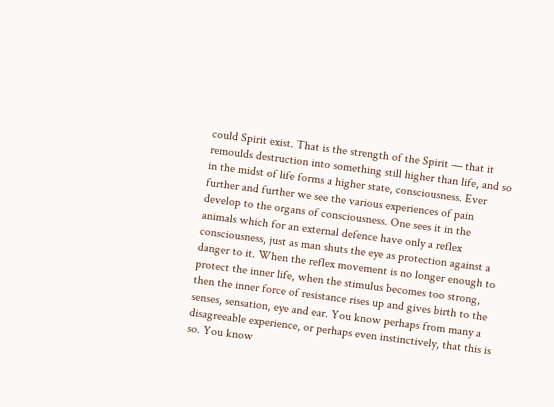could Spirit exist. That is the strength of the Spirit — that it remoulds destruction into something still higher than life, and so in the midst of life forms a higher state, consciousness. Ever further and further we see the various experiences of pain develop to the organs of consciousness. One sees it in the animals which for an external defence have only a reflex consciousness, just as man shuts the eye as protection against a danger to it. When the reflex movement is no longer enough to protect the inner life, when the stimulus becomes too strong, then the inner force of resistance rises up and gives birth to the senses, sensation, eye and ear. You know perhaps from many a disagreeable experience, or perhaps even instinctively, that this is so. You know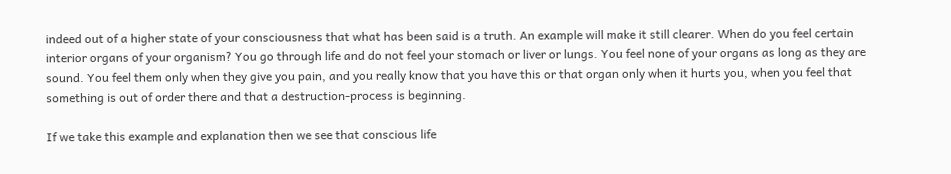indeed out of a higher state of your consciousness that what has been said is a truth. An example will make it still clearer. When do you feel certain interior organs of your organism? You go through life and do not feel your stomach or liver or lungs. You feel none of your organs as long as they are sound. You feel them only when they give you pain, and you really know that you have this or that organ only when it hurts you, when you feel that something is out of order there and that a destruction-process is beginning.

If we take this example and explanation then we see that conscious life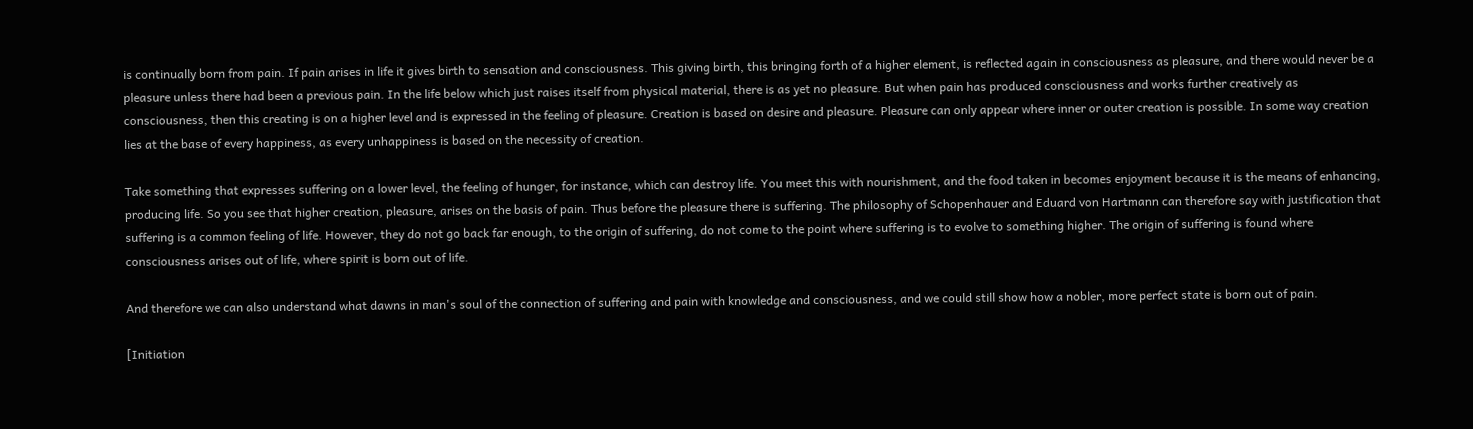is continually born from pain. If pain arises in life it gives birth to sensation and consciousness. This giving birth, this bringing forth of a higher element, is reflected again in consciousness as pleasure, and there would never be a pleasure unless there had been a previous pain. In the life below which just raises itself from physical material, there is as yet no pleasure. But when pain has produced consciousness and works further creatively as consciousness, then this creating is on a higher level and is expressed in the feeling of pleasure. Creation is based on desire and pleasure. Pleasure can only appear where inner or outer creation is possible. In some way creation lies at the base of every happiness, as every unhappiness is based on the necessity of creation.

Take something that expresses suffering on a lower level, the feeling of hunger, for instance, which can destroy life. You meet this with nourishment, and the food taken in becomes enjoyment because it is the means of enhancing, producing life. So you see that higher creation, pleasure, arises on the basis of pain. Thus before the pleasure there is suffering. The philosophy of Schopenhauer and Eduard von Hartmann can therefore say with justification that suffering is a common feeling of life. However, they do not go back far enough, to the origin of suffering, do not come to the point where suffering is to evolve to something higher. The origin of suffering is found where consciousness arises out of life, where spirit is born out of life.

And therefore we can also understand what dawns in man's soul of the connection of suffering and pain with knowledge and consciousness, and we could still show how a nobler, more perfect state is born out of pain.

[Initiation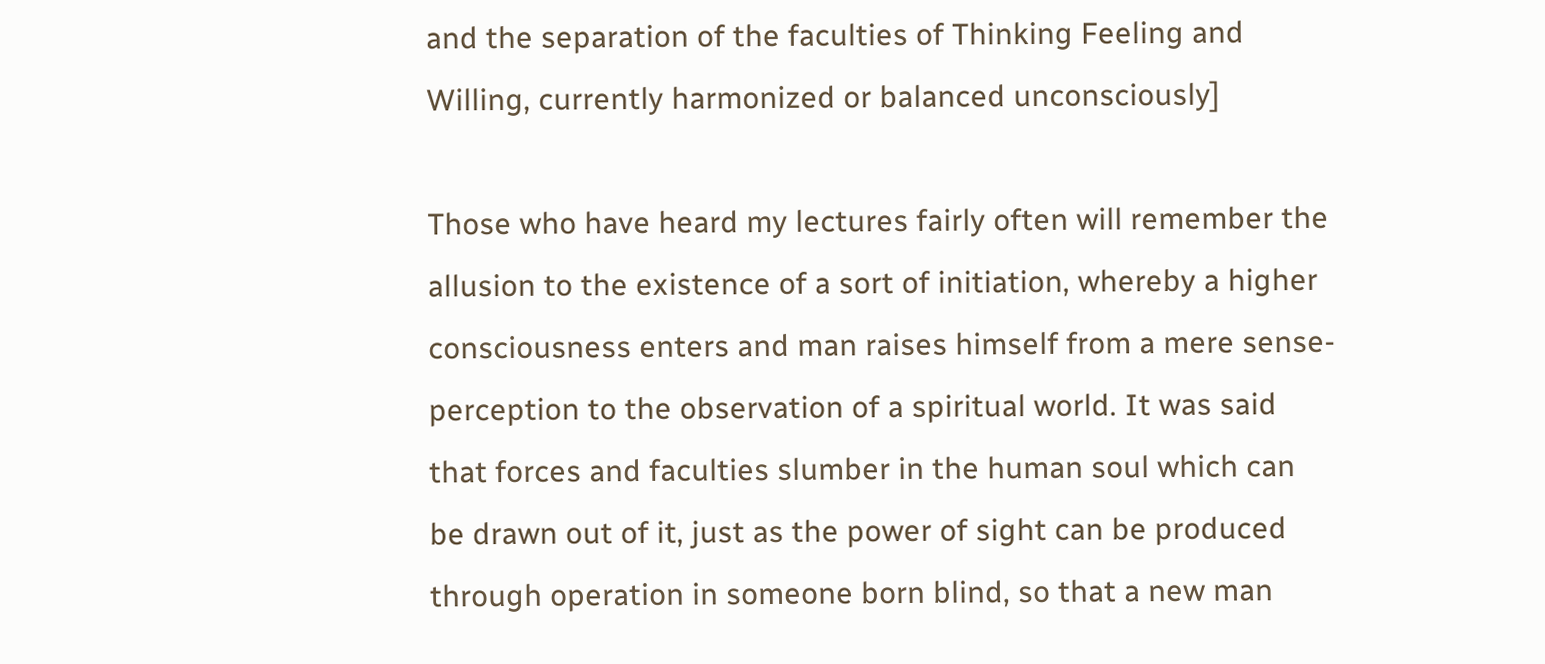and the separation of the faculties of Thinking Feeling and Willing, currently harmonized or balanced unconsciously]

Those who have heard my lectures fairly often will remember the allusion to the existence of a sort of initiation, whereby a higher consciousness enters and man raises himself from a mere sense-perception to the observation of a spiritual world. It was said that forces and faculties slumber in the human soul which can be drawn out of it, just as the power of sight can be produced through operation in someone born blind, so that a new man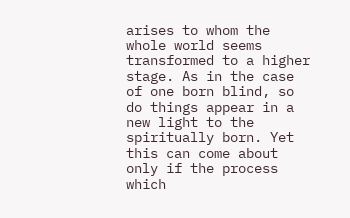arises to whom the whole world seems transformed to a higher stage. As in the case of one born blind, so do things appear in a new light to the spiritually born. Yet this can come about only if the process which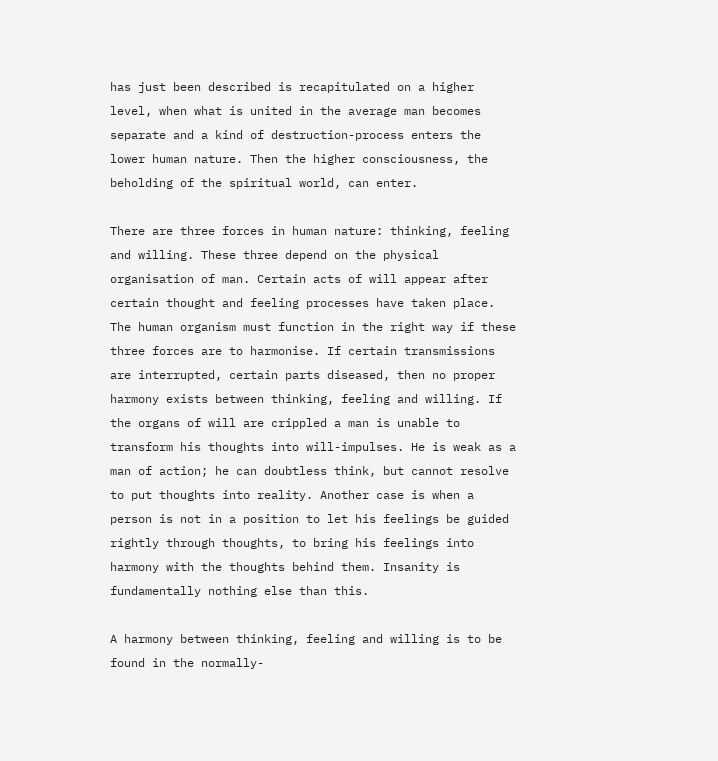has just been described is recapitulated on a higher level, when what is united in the average man becomes separate and a kind of destruction-process enters the lower human nature. Then the higher consciousness, the beholding of the spiritual world, can enter.

There are three forces in human nature: thinking, feeling and willing. These three depend on the physical organisation of man. Certain acts of will appear after certain thought and feeling processes have taken place. The human organism must function in the right way if these three forces are to harmonise. If certain transmissions are interrupted, certain parts diseased, then no proper harmony exists between thinking, feeling and willing. If the organs of will are crippled a man is unable to transform his thoughts into will-impulses. He is weak as a man of action; he can doubtless think, but cannot resolve to put thoughts into reality. Another case is when a person is not in a position to let his feelings be guided rightly through thoughts, to bring his feelings into harmony with the thoughts behind them. Insanity is fundamentally nothing else than this.

A harmony between thinking, feeling and willing is to be found in the normally-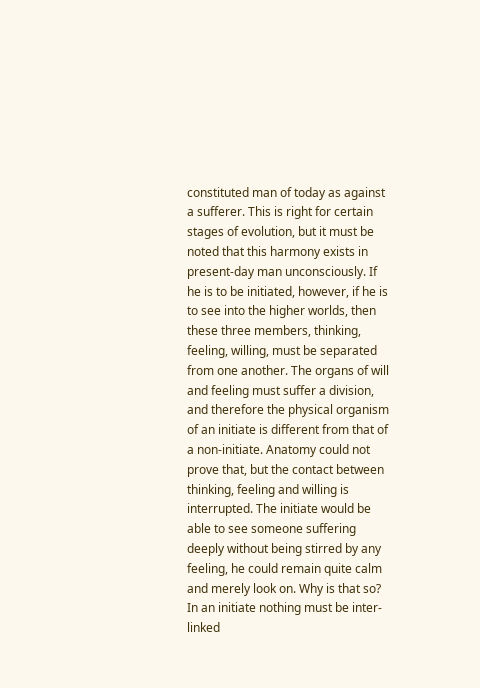constituted man of today as against a sufferer. This is right for certain stages of evolution, but it must be noted that this harmony exists in present-day man unconsciously. If he is to be initiated, however, if he is to see into the higher worlds, then these three members, thinking, feeling, willing, must be separated from one another. The organs of will and feeling must suffer a division, and therefore the physical organism of an initiate is different from that of a non-initiate. Anatomy could not prove that, but the contact between thinking, feeling and willing is interrupted. The initiate would be able to see someone suffering deeply without being stirred by any feeling, he could remain quite calm and merely look on. Why is that so? In an initiate nothing must be inter-linked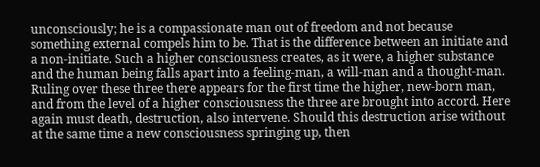unconsciously; he is a compassionate man out of freedom and not because something external compels him to be. That is the difference between an initiate and a non-initiate. Such a higher consciousness creates, as it were, a higher substance and the human being falls apart into a feeling-man, a will-man and a thought-man. Ruling over these three there appears for the first time the higher, new-born man, and from the level of a higher consciousness the three are brought into accord. Here again must death, destruction, also intervene. Should this destruction arise without at the same time a new consciousness springing up, then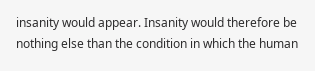insanity would appear. Insanity would therefore be nothing else than the condition in which the human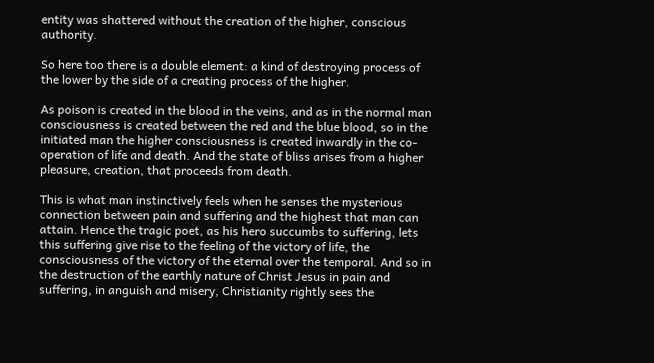entity was shattered without the creation of the higher, conscious authority.

So here too there is a double element: a kind of destroying process of the lower by the side of a creating process of the higher.

As poison is created in the blood in the veins, and as in the normal man consciousness is created between the red and the blue blood, so in the initiated man the higher consciousness is created inwardly in the co-operation of life and death. And the state of bliss arises from a higher pleasure, creation, that proceeds from death.

This is what man instinctively feels when he senses the mysterious connection between pain and suffering and the highest that man can attain. Hence the tragic poet, as his hero succumbs to suffering, lets this suffering give rise to the feeling of the victory of life, the consciousness of the victory of the eternal over the temporal. And so in the destruction of the earthly nature of Christ Jesus in pain and suffering, in anguish and misery, Christianity rightly sees the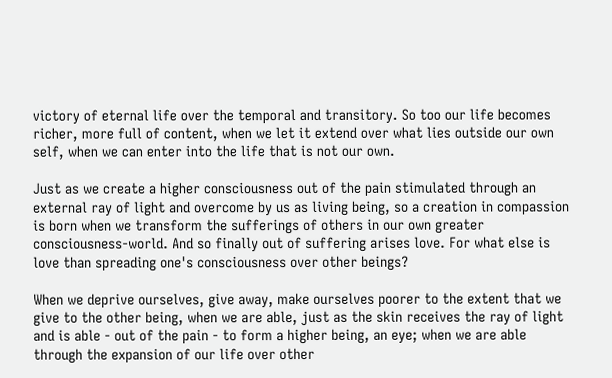victory of eternal life over the temporal and transitory. So too our life becomes richer, more full of content, when we let it extend over what lies outside our own self, when we can enter into the life that is not our own.

Just as we create a higher consciousness out of the pain stimulated through an external ray of light and overcome by us as living being, so a creation in compassion is born when we transform the sufferings of others in our own greater consciousness-world. And so finally out of suffering arises love. For what else is love than spreading one's consciousness over other beings?

When we deprive ourselves, give away, make ourselves poorer to the extent that we give to the other being, when we are able, just as the skin receives the ray of light and is able - out of the pain - to form a higher being, an eye; when we are able through the expansion of our life over other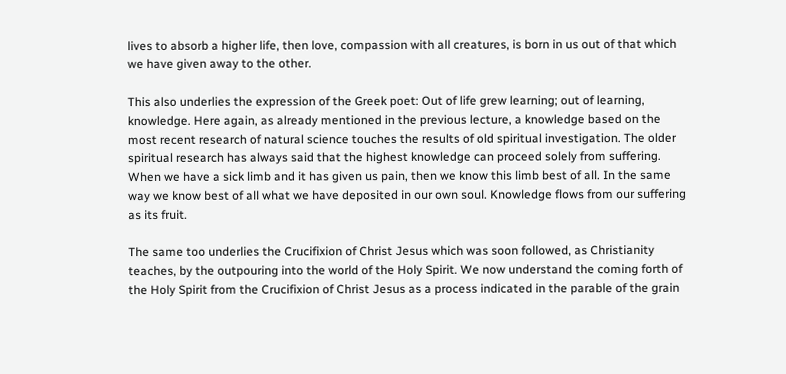lives to absorb a higher life, then love, compassion with all creatures, is born in us out of that which we have given away to the other.

This also underlies the expression of the Greek poet: Out of life grew learning; out of learning, knowledge. Here again, as already mentioned in the previous lecture, a knowledge based on the most recent research of natural science touches the results of old spiritual investigation. The older spiritual research has always said that the highest knowledge can proceed solely from suffering. When we have a sick limb and it has given us pain, then we know this limb best of all. In the same way we know best of all what we have deposited in our own soul. Knowledge flows from our suffering as its fruit.

The same too underlies the Crucifixion of Christ Jesus which was soon followed, as Christianity teaches, by the outpouring into the world of the Holy Spirit. We now understand the coming forth of the Holy Spirit from the Crucifixion of Christ Jesus as a process indicated in the parable of the grain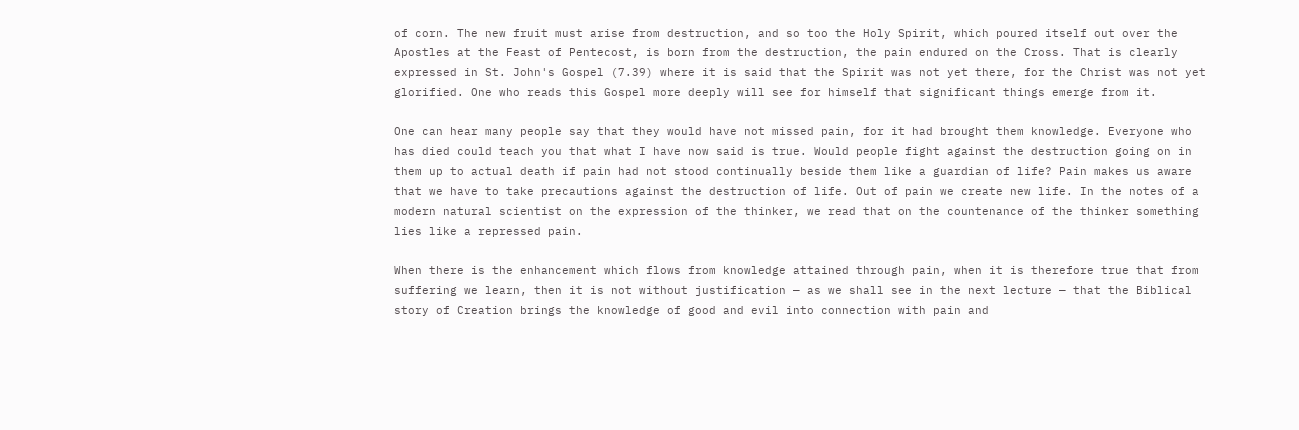of corn. The new fruit must arise from destruction, and so too the Holy Spirit, which poured itself out over the Apostles at the Feast of Pentecost, is born from the destruction, the pain endured on the Cross. That is clearly expressed in St. John's Gospel (7.39) where it is said that the Spirit was not yet there, for the Christ was not yet glorified. One who reads this Gospel more deeply will see for himself that significant things emerge from it.

One can hear many people say that they would have not missed pain, for it had brought them knowledge. Everyone who has died could teach you that what I have now said is true. Would people fight against the destruction going on in them up to actual death if pain had not stood continually beside them like a guardian of life? Pain makes us aware that we have to take precautions against the destruction of life. Out of pain we create new life. In the notes of a modern natural scientist on the expression of the thinker, we read that on the countenance of the thinker something lies like a repressed pain.

When there is the enhancement which flows from knowledge attained through pain, when it is therefore true that from suffering we learn, then it is not without justification — as we shall see in the next lecture — that the Biblical story of Creation brings the knowledge of good and evil into connection with pain and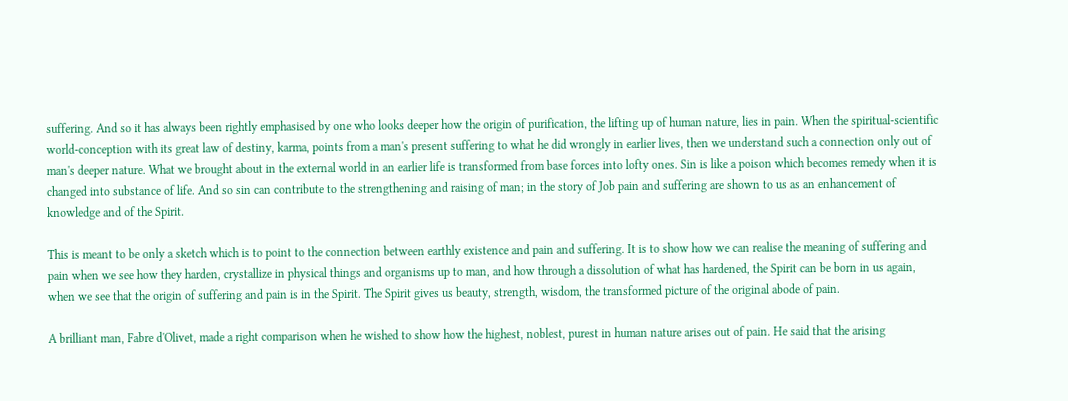suffering. And so it has always been rightly emphasised by one who looks deeper how the origin of purification, the lifting up of human nature, lies in pain. When the spiritual-scientific world-conception with its great law of destiny, karma, points from a man's present suffering to what he did wrongly in earlier lives, then we understand such a connection only out of man's deeper nature. What we brought about in the external world in an earlier life is transformed from base forces into lofty ones. Sin is like a poison which becomes remedy when it is changed into substance of life. And so sin can contribute to the strengthening and raising of man; in the story of Job pain and suffering are shown to us as an enhancement of knowledge and of the Spirit.

This is meant to be only a sketch which is to point to the connection between earthly existence and pain and suffering. It is to show how we can realise the meaning of suffering and pain when we see how they harden, crystallize in physical things and organisms up to man, and how through a dissolution of what has hardened, the Spirit can be born in us again, when we see that the origin of suffering and pain is in the Spirit. The Spirit gives us beauty, strength, wisdom, the transformed picture of the original abode of pain.

A brilliant man, Fabre d'Olivet, made a right comparison when he wished to show how the highest, noblest, purest in human nature arises out of pain. He said that the arising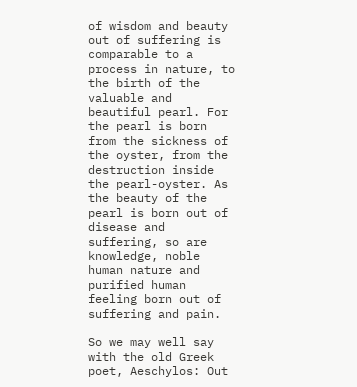of wisdom and beauty out of suffering is comparable to a process in nature, to the birth of the valuable and beautiful pearl. For the pearl is born from the sickness of the oyster, from the destruction inside the pearl-oyster. As the beauty of the pearl is born out of disease and suffering, so are knowledge, noble human nature and purified human feeling born out of suffering and pain.

So we may well say with the old Greek poet, Aeschylos: Out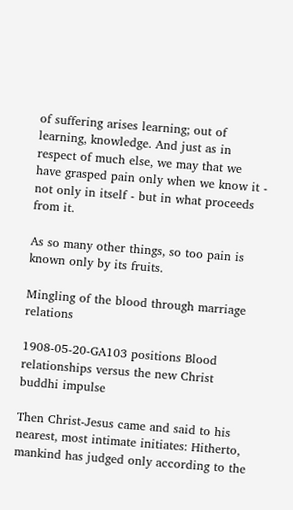of suffering arises learning; out of learning, knowledge. And just as in respect of much else, we may that we have grasped pain only when we know it - not only in itself - but in what proceeds from it.

As so many other things, so too pain is known only by its fruits.

Mingling of the blood through marriage relations

1908-05-20-GA103 positions Blood relationships versus the new Christ buddhi impulse

Then Christ-Jesus came and said to his nearest, most intimate initiates: Hitherto, mankind has judged only according to the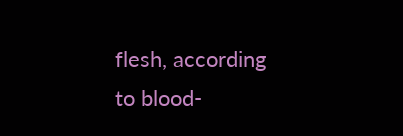flesh, according to blood-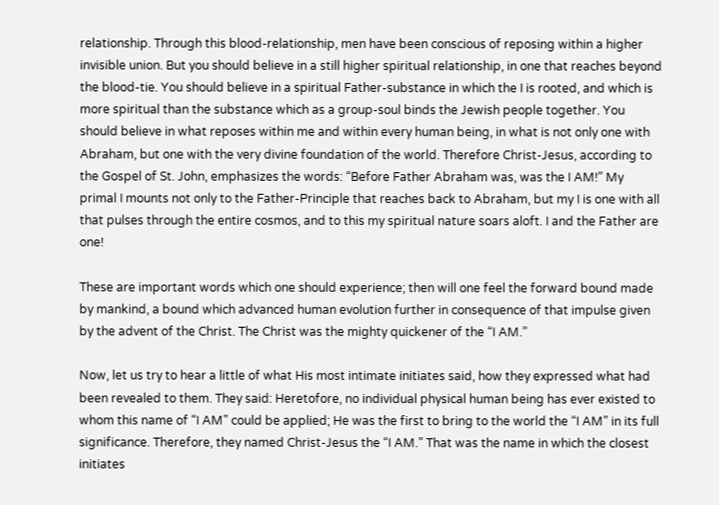relationship. Through this blood-relationship, men have been conscious of reposing within a higher invisible union. But you should believe in a still higher spiritual relationship, in one that reaches beyond the blood-tie. You should believe in a spiritual Father-substance in which the I is rooted, and which is more spiritual than the substance which as a group-soul binds the Jewish people together. You should believe in what reposes within me and within every human being, in what is not only one with Abraham, but one with the very divine foundation of the world. Therefore Christ-Jesus, according to the Gospel of St. John, emphasizes the words: “Before Father Abraham was, was the I AM!” My primal I mounts not only to the Father-Principle that reaches back to Abraham, but my I is one with all that pulses through the entire cosmos, and to this my spiritual nature soars aloft. I and the Father are one!

These are important words which one should experience; then will one feel the forward bound made by mankind, a bound which advanced human evolution further in consequence of that impulse given by the advent of the Christ. The Christ was the mighty quickener of the “I AM.”

Now, let us try to hear a little of what His most intimate initiates said, how they expressed what had been revealed to them. They said: Heretofore, no individual physical human being has ever existed to whom this name of “I AM” could be applied; He was the first to bring to the world the “I AM” in its full significance. Therefore, they named Christ-Jesus the “I AM.” That was the name in which the closest initiates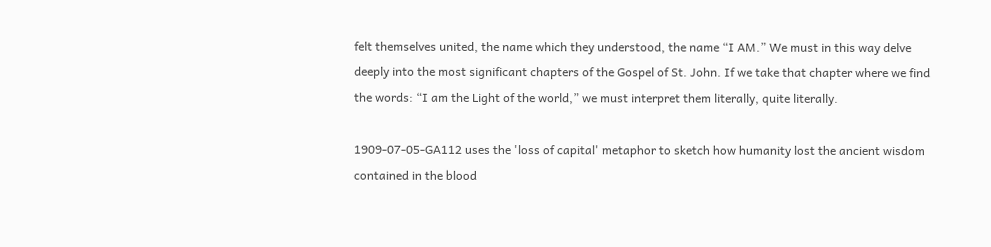felt themselves united, the name which they understood, the name “I AM.” We must in this way delve deeply into the most significant chapters of the Gospel of St. John. If we take that chapter where we find the words: “I am the Light of the world,” we must interpret them literally, quite literally.

1909-07-05-GA112 uses the 'loss of capital' metaphor to sketch how humanity lost the ancient wisdom contained in the blood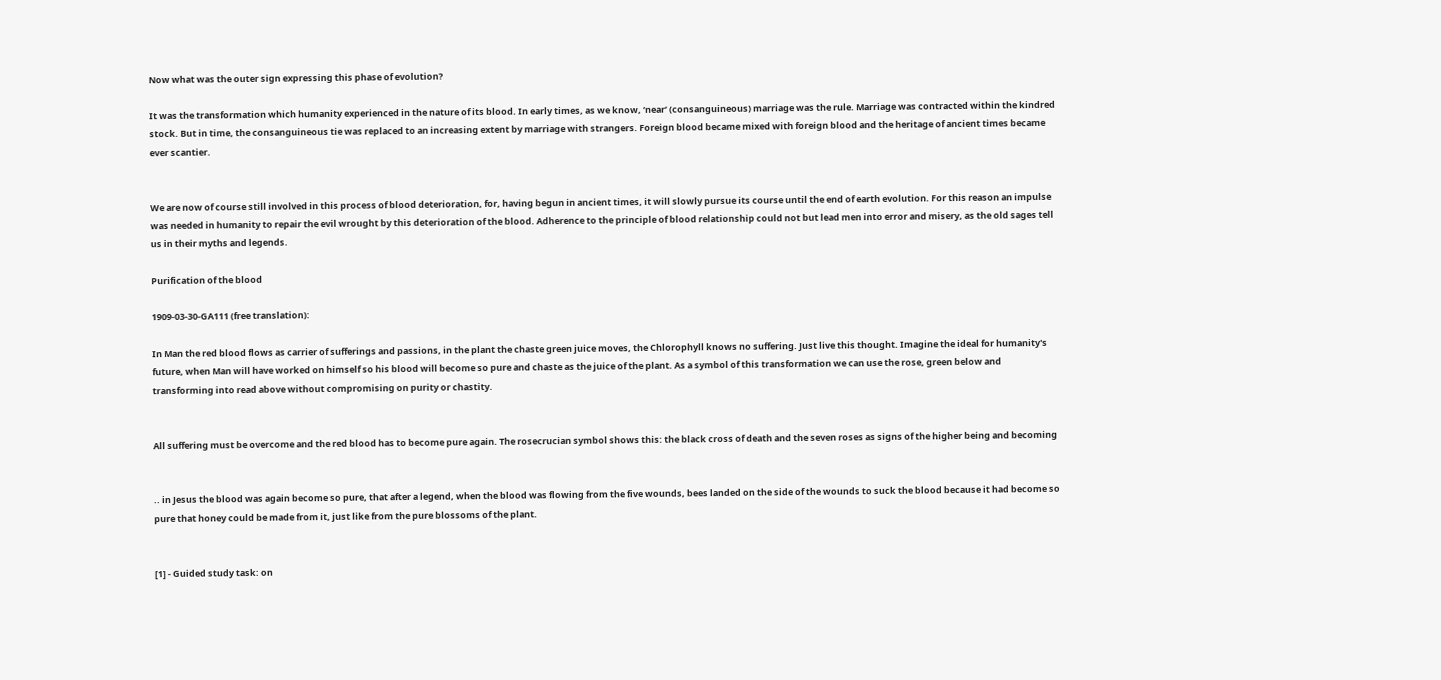Now what was the outer sign expressing this phase of evolution?

It was the transformation which humanity experienced in the nature of its blood. In early times, as we know, ‘near’ (consanguineous) marriage was the rule. Marriage was contracted within the kindred stock. But in time, the consanguineous tie was replaced to an increasing extent by marriage with strangers. Foreign blood became mixed with foreign blood and the heritage of ancient times became ever scantier.


We are now of course still involved in this process of blood deterioration, for, having begun in ancient times, it will slowly pursue its course until the end of earth evolution. For this reason an impulse was needed in humanity to repair the evil wrought by this deterioration of the blood. Adherence to the principle of blood relationship could not but lead men into error and misery, as the old sages tell us in their myths and legends.

Purification of the blood

1909-03-30-GA111 (free translation):

In Man the red blood flows as carrier of sufferings and passions, in the plant the chaste green juice moves, the Chlorophyll knows no suffering. Just live this thought. Imagine the ideal for humanity's future, when Man will have worked on himself so his blood will become so pure and chaste as the juice of the plant. As a symbol of this transformation we can use the rose, green below and transforming into read above without compromising on purity or chastity.


All suffering must be overcome and the red blood has to become pure again. The rosecrucian symbol shows this: the black cross of death and the seven roses as signs of the higher being and becoming


.. in Jesus the blood was again become so pure, that after a legend, when the blood was flowing from the five wounds, bees landed on the side of the wounds to suck the blood because it had become so pure that honey could be made from it, just like from the pure blossoms of the plant.


[1] - Guided study task: on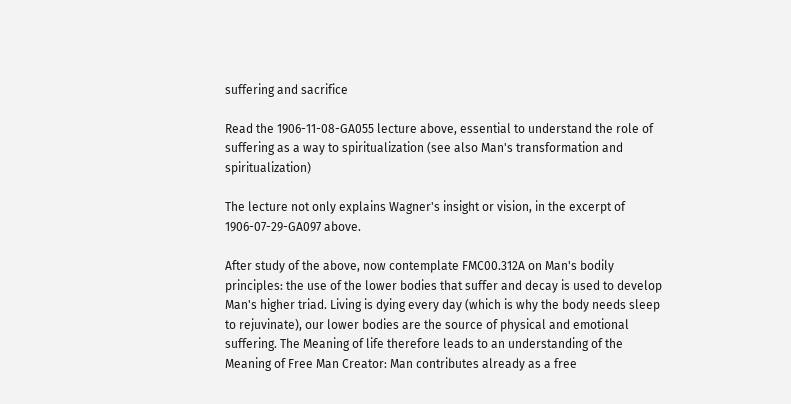suffering and sacrifice

Read the 1906-11-08-GA055 lecture above, essential to understand the role of suffering as a way to spiritualization (see also Man's transformation and spiritualization)

The lecture not only explains Wagner's insight or vision, in the excerpt of 1906-07-29-GA097 above.

After study of the above, now contemplate FMC00.312A on Man's bodily principles: the use of the lower bodies that suffer and decay is used to develop Man's higher triad. Living is dying every day (which is why the body needs sleep to rejuvinate), our lower bodies are the source of physical and emotional suffering. The Meaning of life therefore leads to an understanding of the Meaning of Free Man Creator: Man contributes already as a free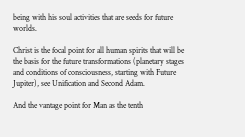being with his soul activities that are seeds for future worlds.

Christ is the focal point for all human spirits that will be the basis for the future transformations (planetary stages and conditions of consciousness, starting with Future Jupiter), see Unification and Second Adam.

And the vantage point for Man as the tenth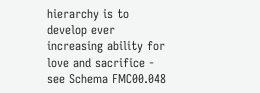hierarchy is to develop ever increasing ability for love and sacrifice - see Schema FMC00.048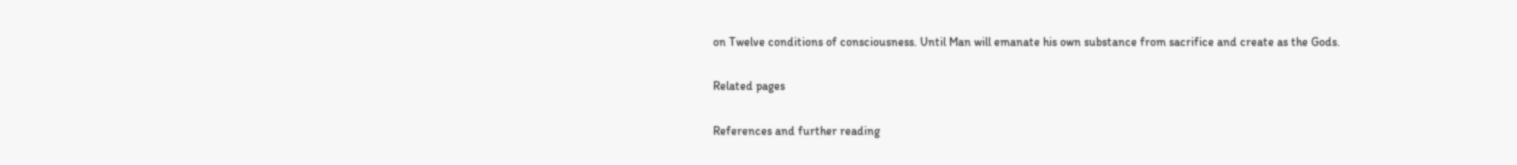on Twelve conditions of consciousness. Until Man will emanate his own substance from sacrifice and create as the Gods.

Related pages

References and further reading